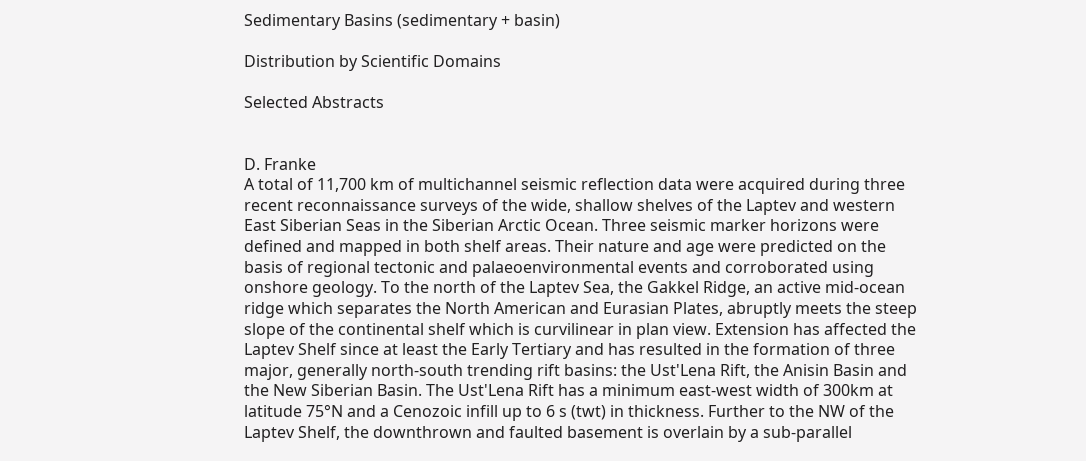Sedimentary Basins (sedimentary + basin)

Distribution by Scientific Domains

Selected Abstracts


D. Franke
A total of 11,700 km of multichannel seismic reflection data were acquired during three recent reconnaissance surveys of the wide, shallow shelves of the Laptev and western East Siberian Seas in the Siberian Arctic Ocean. Three seismic marker horizons were defined and mapped in both shelf areas. Their nature and age were predicted on the basis of regional tectonic and palaeoenvironmental events and corroborated using onshore geology. To the north of the Laptev Sea, the Gakkel Ridge, an active mid-ocean ridge which separates the North American and Eurasian Plates, abruptly meets the steep slope of the continental shelf which is curvilinear in plan view. Extension has affected the Laptev Shelf since at least the Early Tertiary and has resulted in the formation of three major, generally north-south trending rift basins: the Ust'Lena Rift, the Anisin Basin and the New Siberian Basin. The Ust'Lena Rift has a minimum east-west width of 300km at latitude 75°N and a Cenozoic infill up to 6 s (twt) in thickness. Further to the NW of the Laptev Shelf, the downthrown and faulted basement is overlain by a sub-parallel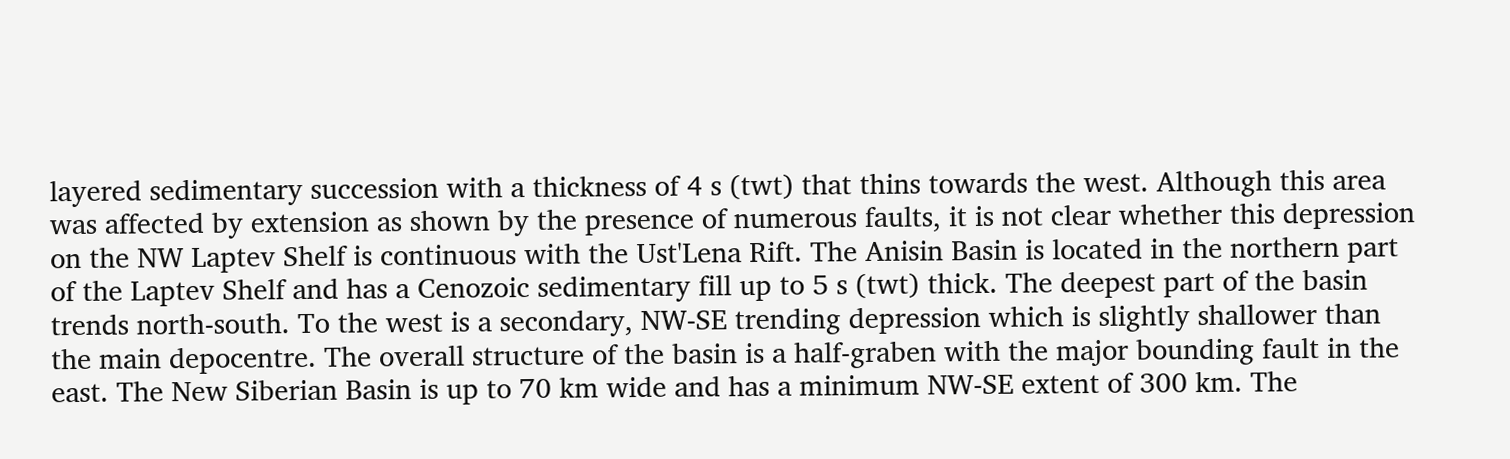layered sedimentary succession with a thickness of 4 s (twt) that thins towards the west. Although this area was affected by extension as shown by the presence of numerous faults, it is not clear whether this depression on the NW Laptev Shelf is continuous with the Ust'Lena Rift. The Anisin Basin is located in the northern part of the Laptev Shelf and has a Cenozoic sedimentary fill up to 5 s (twt) thick. The deepest part of the basin trends north-south. To the west is a secondary, NW-SE trending depression which is slightly shallower than the main depocentre. The overall structure of the basin is a half-graben with the major bounding fault in the east. The New Siberian Basin is up to 70 km wide and has a minimum NW-SE extent of 300 km. The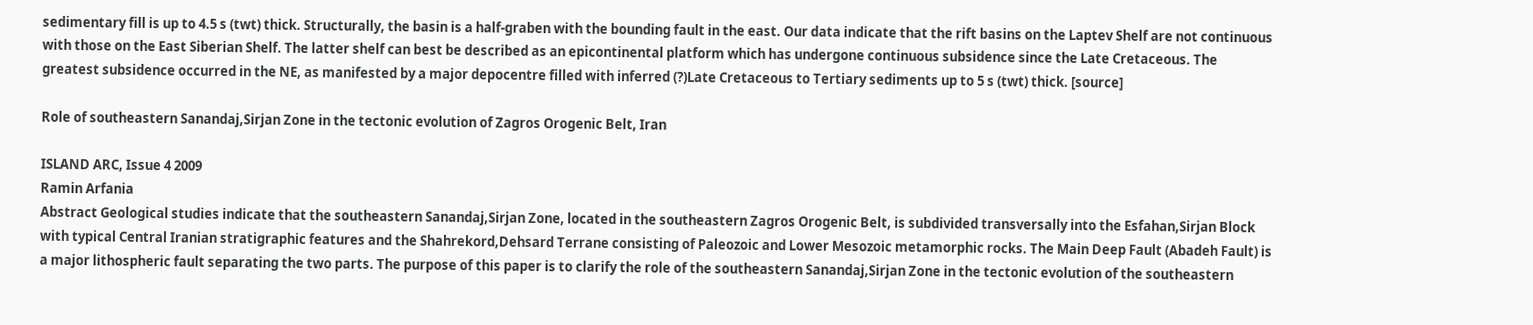sedimentary fill is up to 4.5 s (twt) thick. Structurally, the basin is a half-graben with the bounding fault in the east. Our data indicate that the rift basins on the Laptev Shelf are not continuous with those on the East Siberian Shelf. The latter shelf can best be described as an epicontinental platform which has undergone continuous subsidence since the Late Cretaceous. The greatest subsidence occurred in the NE, as manifested by a major depocentre filled with inferred (?)Late Cretaceous to Tertiary sediments up to 5 s (twt) thick. [source]

Role of southeastern Sanandaj,Sirjan Zone in the tectonic evolution of Zagros Orogenic Belt, Iran

ISLAND ARC, Issue 4 2009
Ramin Arfania
Abstract Geological studies indicate that the southeastern Sanandaj,Sirjan Zone, located in the southeastern Zagros Orogenic Belt, is subdivided transversally into the Esfahan,Sirjan Block with typical Central Iranian stratigraphic features and the Shahrekord,Dehsard Terrane consisting of Paleozoic and Lower Mesozoic metamorphic rocks. The Main Deep Fault (Abadeh Fault) is a major lithospheric fault separating the two parts. The purpose of this paper is to clarify the role of the southeastern Sanandaj,Sirjan Zone in the tectonic evolution of the southeastern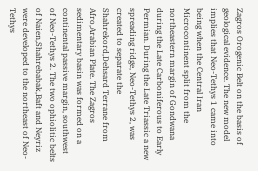Zagros Orogenic Belt on the basis of geological evidence. The new model implies that Neo-Tethys 1 came into being when the Central Iran Microcontinent split from the northeastern margin of Gondwana during the Late Carboniferous to Early Permian. During the Late Triassic a new spreading ridge, Neo-Tethys 2, was created to separate the Shahrekord,Dehsard Terrane from Afro,Arabian Plate. The Zagros sedimentary basin was formed on a continental passive margin, southwest of Neo-Tethys 2. The two ophiolitic belts of Naien,Shahrebabak,Baft and Neyriz were developed to the northeast of Neo-Tethys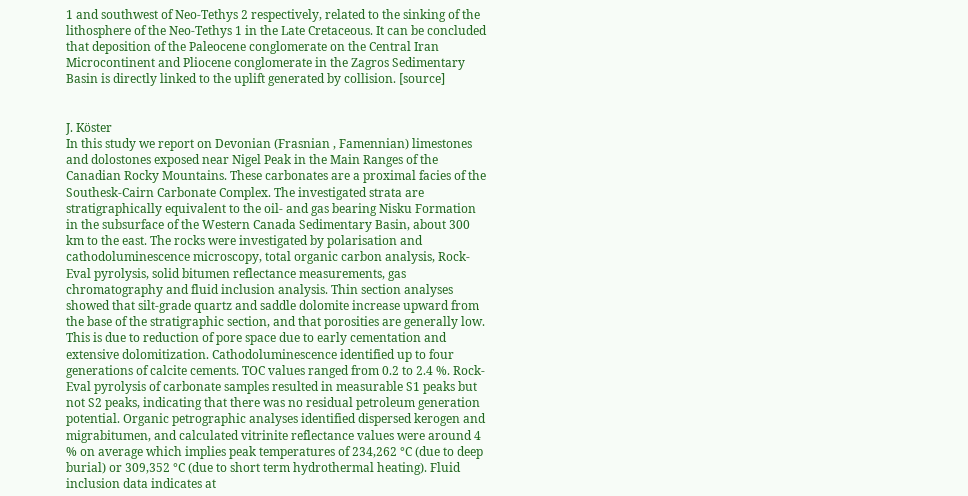1 and southwest of Neo-Tethys 2 respectively, related to the sinking of the lithosphere of the Neo-Tethys 1 in the Late Cretaceous. It can be concluded that deposition of the Paleocene conglomerate on the Central Iran Microcontinent and Pliocene conglomerate in the Zagros Sedimentary Basin is directly linked to the uplift generated by collision. [source]


J. Köster
In this study we report on Devonian (Frasnian , Famennian) limestones and dolostones exposed near Nigel Peak in the Main Ranges of the Canadian Rocky Mountains. These carbonates are a proximal facies of the Southesk-Cairn Carbonate Complex. The investigated strata are stratigraphically equivalent to the oil- and gas bearing Nisku Formation in the subsurface of the Western Canada Sedimentary Basin, about 300 km to the east. The rocks were investigated by polarisation and cathodoluminescence microscopy, total organic carbon analysis, Rock-Eval pyrolysis, solid bitumen reflectance measurements, gas chromatography and fluid inclusion analysis. Thin section analyses showed that silt-grade quartz and saddle dolomite increase upward from the base of the stratigraphic section, and that porosities are generally low. This is due to reduction of pore space due to early cementation and extensive dolomitization. Cathodoluminescence identified up to four generations of calcite cements. TOC values ranged from 0.2 to 2.4 %. Rock-Eval pyrolysis of carbonate samples resulted in measurable S1 peaks but not S2 peaks, indicating that there was no residual petroleum generation potential. Organic petrographic analyses identified dispersed kerogen and migrabitumen, and calculated vitrinite reflectance values were around 4 % on average which implies peak temperatures of 234,262 °C (due to deep burial) or 309,352 °C (due to short term hydrothermal heating). Fluid inclusion data indicates at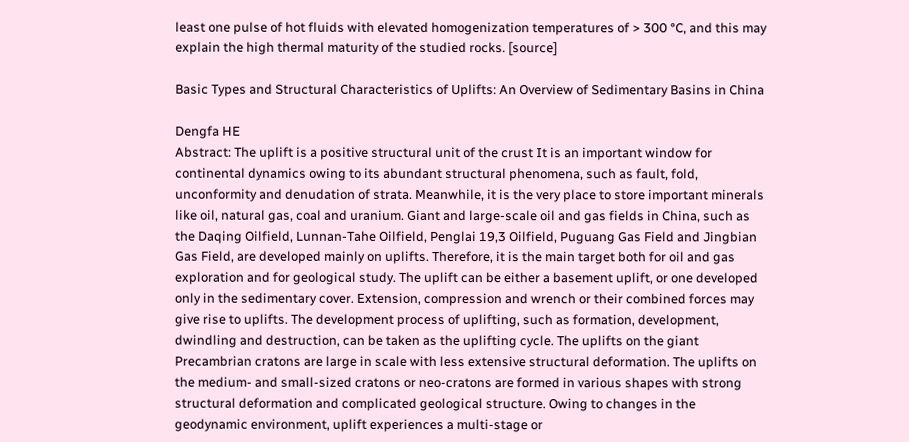least one pulse of hot fluids with elevated homogenization temperatures of > 300 °C, and this may explain the high thermal maturity of the studied rocks. [source]

Basic Types and Structural Characteristics of Uplifts: An Overview of Sedimentary Basins in China

Dengfa HE
Abstract: The uplift is a positive structural unit of the crust It is an important window for continental dynamics owing to its abundant structural phenomena, such as fault, fold, unconformity and denudation of strata. Meanwhile, it is the very place to store important minerals like oil, natural gas, coal and uranium. Giant and large-scale oil and gas fields in China, such as the Daqing Oilfield, Lunnan-Tahe Oilfield, Penglai 19,3 Oilfield, Puguang Gas Field and Jingbian Gas Field, are developed mainly on uplifts. Therefore, it is the main target both for oil and gas exploration and for geological study. The uplift can be either a basement uplift, or one developed only in the sedimentary cover. Extension, compression and wrench or their combined forces may give rise to uplifts. The development process of uplifting, such as formation, development, dwindling and destruction, can be taken as the uplifting cycle. The uplifts on the giant Precambrian cratons are large in scale with less extensive structural deformation. The uplifts on the medium- and small-sized cratons or neo-cratons are formed in various shapes with strong structural deformation and complicated geological structure. Owing to changes in the geodynamic environment, uplift experiences a multi-stage or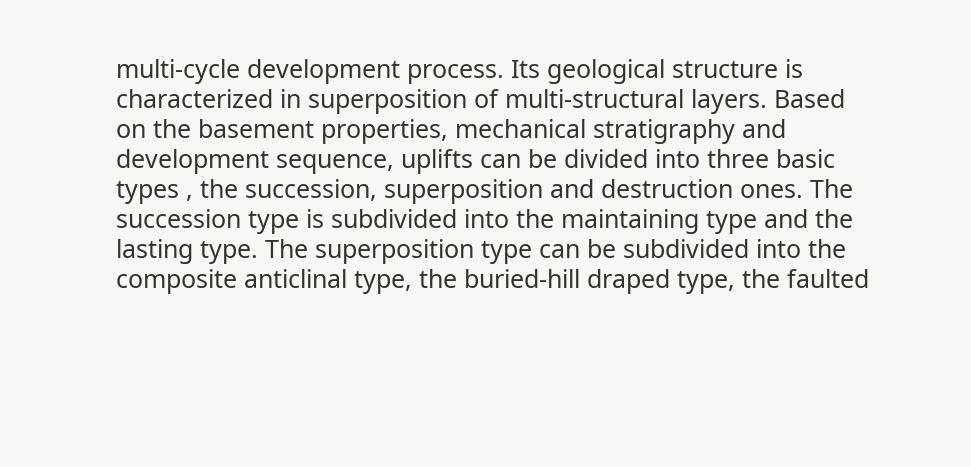multi-cycle development process. Its geological structure is characterized in superposition of multi-structural layers. Based on the basement properties, mechanical stratigraphy and development sequence, uplifts can be divided into three basic types , the succession, superposition and destruction ones. The succession type is subdivided into the maintaining type and the lasting type. The superposition type can be subdivided into the composite anticlinal type, the buried-hill draped type, the faulted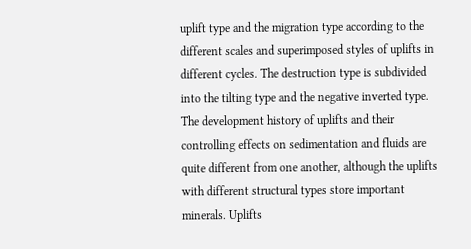uplift type and the migration type according to the different scales and superimposed styles of uplifts in different cycles. The destruction type is subdivided into the tilting type and the negative inverted type. The development history of uplifts and their controlling effects on sedimentation and fluids are quite different from one another, although the uplifts with different structural types store important minerals. Uplifts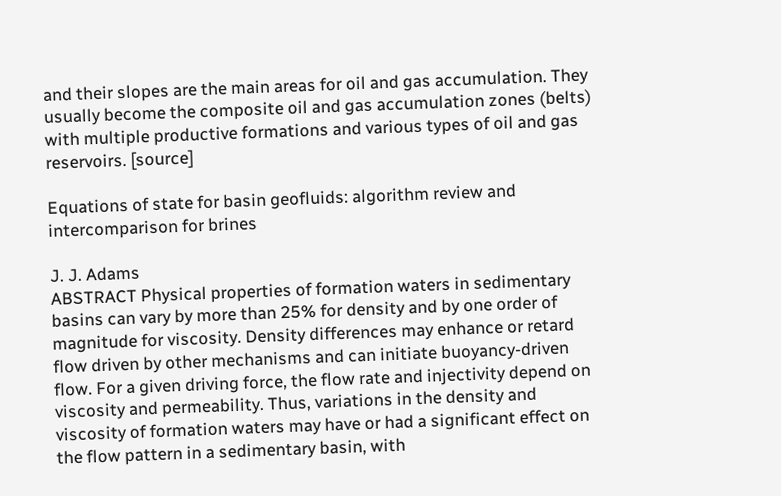and their slopes are the main areas for oil and gas accumulation. They usually become the composite oil and gas accumulation zones (belts) with multiple productive formations and various types of oil and gas reservoirs. [source]

Equations of state for basin geofluids: algorithm review and intercomparison for brines

J. J. Adams
ABSTRACT Physical properties of formation waters in sedimentary basins can vary by more than 25% for density and by one order of magnitude for viscosity. Density differences may enhance or retard flow driven by other mechanisms and can initiate buoyancy-driven flow. For a given driving force, the flow rate and injectivity depend on viscosity and permeability. Thus, variations in the density and viscosity of formation waters may have or had a significant effect on the flow pattern in a sedimentary basin, with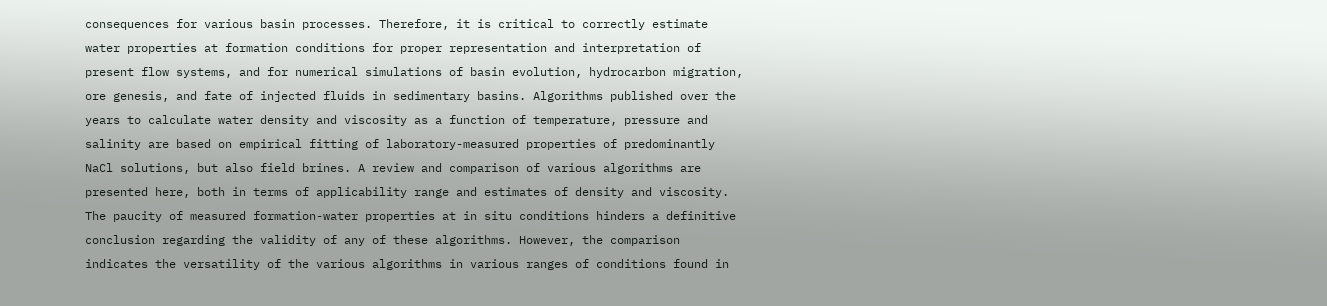consequences for various basin processes. Therefore, it is critical to correctly estimate water properties at formation conditions for proper representation and interpretation of present flow systems, and for numerical simulations of basin evolution, hydrocarbon migration, ore genesis, and fate of injected fluids in sedimentary basins. Algorithms published over the years to calculate water density and viscosity as a function of temperature, pressure and salinity are based on empirical fitting of laboratory-measured properties of predominantly NaCl solutions, but also field brines. A review and comparison of various algorithms are presented here, both in terms of applicability range and estimates of density and viscosity. The paucity of measured formation-water properties at in situ conditions hinders a definitive conclusion regarding the validity of any of these algorithms. However, the comparison indicates the versatility of the various algorithms in various ranges of conditions found in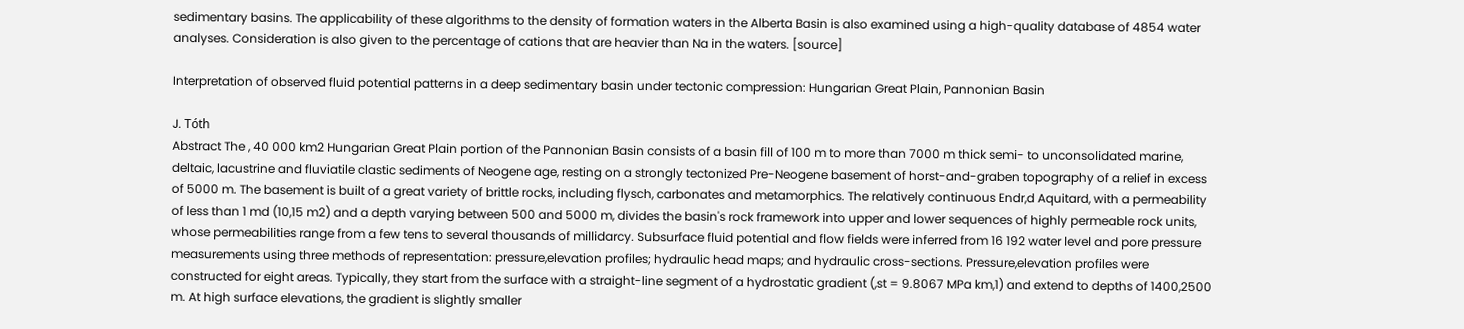sedimentary basins. The applicability of these algorithms to the density of formation waters in the Alberta Basin is also examined using a high-quality database of 4854 water analyses. Consideration is also given to the percentage of cations that are heavier than Na in the waters. [source]

Interpretation of observed fluid potential patterns in a deep sedimentary basin under tectonic compression: Hungarian Great Plain, Pannonian Basin

J. Tóth
Abstract The , 40 000 km2 Hungarian Great Plain portion of the Pannonian Basin consists of a basin fill of 100 m to more than 7000 m thick semi- to unconsolidated marine, deltaic, lacustrine and fluviatile clastic sediments of Neogene age, resting on a strongly tectonized Pre-Neogene basement of horst-and-graben topography of a relief in excess of 5000 m. The basement is built of a great variety of brittle rocks, including flysch, carbonates and metamorphics. The relatively continuous Endr,d Aquitard, with a permeability of less than 1 md (10,15 m2) and a depth varying between 500 and 5000 m, divides the basin's rock framework into upper and lower sequences of highly permeable rock units, whose permeabilities range from a few tens to several thousands of millidarcy. Subsurface fluid potential and flow fields were inferred from 16 192 water level and pore pressure measurements using three methods of representation: pressure,elevation profiles; hydraulic head maps; and hydraulic cross-sections. Pressure,elevation profiles were constructed for eight areas. Typically, they start from the surface with a straight-line segment of a hydrostatic gradient (,st = 9.8067 MPa km,1) and extend to depths of 1400,2500 m. At high surface elevations, the gradient is slightly smaller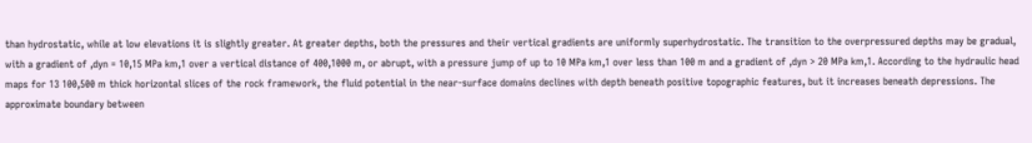than hydrostatic, while at low elevations it is slightly greater. At greater depths, both the pressures and their vertical gradients are uniformly superhydrostatic. The transition to the overpressured depths may be gradual, with a gradient of ,dyn = 10,15 MPa km,1 over a vertical distance of 400,1000 m, or abrupt, with a pressure jump of up to 10 MPa km,1 over less than 100 m and a gradient of ,dyn > 20 MPa km,1. According to the hydraulic head maps for 13 100,500 m thick horizontal slices of the rock framework, the fluid potential in the near-surface domains declines with depth beneath positive topographic features, but it increases beneath depressions. The approximate boundary between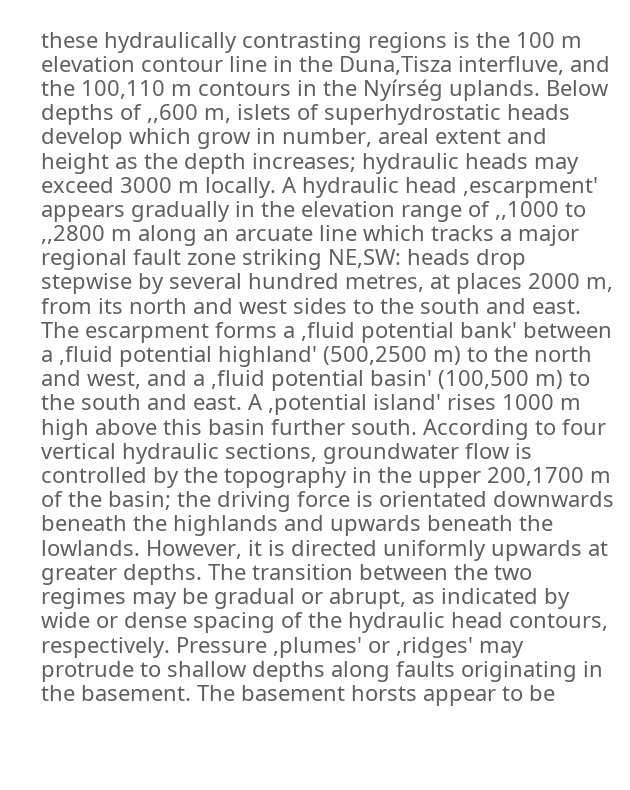these hydraulically contrasting regions is the 100 m elevation contour line in the Duna,Tisza interfluve, and the 100,110 m contours in the Nyírség uplands. Below depths of ,,600 m, islets of superhydrostatic heads develop which grow in number, areal extent and height as the depth increases; hydraulic heads may exceed 3000 m locally. A hydraulic head ,escarpment' appears gradually in the elevation range of ,,1000 to ,,2800 m along an arcuate line which tracks a major regional fault zone striking NE,SW: heads drop stepwise by several hundred metres, at places 2000 m, from its north and west sides to the south and east. The escarpment forms a ,fluid potential bank' between a ,fluid potential highland' (500,2500 m) to the north and west, and a ,fluid potential basin' (100,500 m) to the south and east. A ,potential island' rises 1000 m high above this basin further south. According to four vertical hydraulic sections, groundwater flow is controlled by the topography in the upper 200,1700 m of the basin; the driving force is orientated downwards beneath the highlands and upwards beneath the lowlands. However, it is directed uniformly upwards at greater depths. The transition between the two regimes may be gradual or abrupt, as indicated by wide or dense spacing of the hydraulic head contours, respectively. Pressure ,plumes' or ,ridges' may protrude to shallow depths along faults originating in the basement. The basement horsts appear to be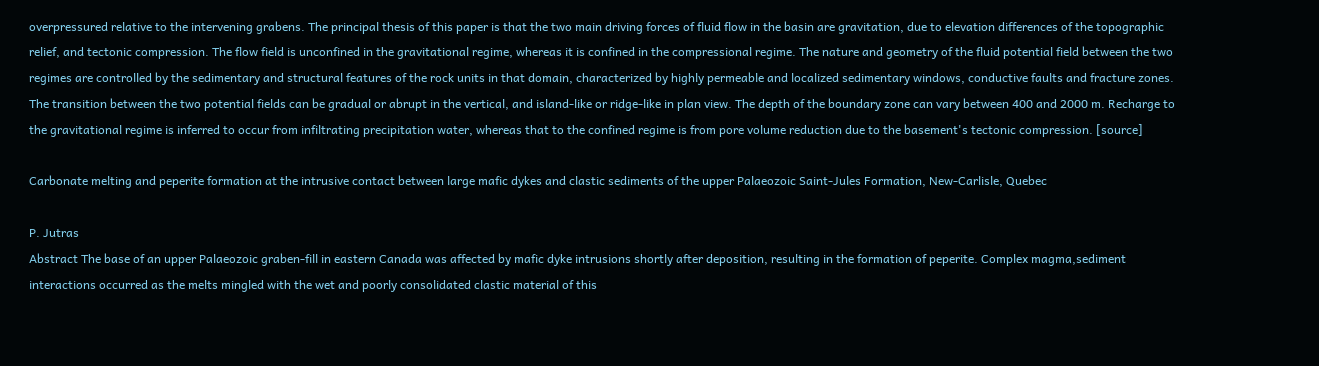overpressured relative to the intervening grabens. The principal thesis of this paper is that the two main driving forces of fluid flow in the basin are gravitation, due to elevation differences of the topographic relief, and tectonic compression. The flow field is unconfined in the gravitational regime, whereas it is confined in the compressional regime. The nature and geometry of the fluid potential field between the two regimes are controlled by the sedimentary and structural features of the rock units in that domain, characterized by highly permeable and localized sedimentary windows, conductive faults and fracture zones. The transition between the two potential fields can be gradual or abrupt in the vertical, and island-like or ridge-like in plan view. The depth of the boundary zone can vary between 400 and 2000 m. Recharge to the gravitational regime is inferred to occur from infiltrating precipitation water, whereas that to the confined regime is from pore volume reduction due to the basement's tectonic compression. [source]

Carbonate melting and peperite formation at the intrusive contact between large mafic dykes and clastic sediments of the upper Palaeozoic Saint-Jules Formation, New-Carlisle, Quebec

P. Jutras
Abstract The base of an upper Palaeozoic graben-fill in eastern Canada was affected by mafic dyke intrusions shortly after deposition, resulting in the formation of peperite. Complex magma,sediment interactions occurred as the melts mingled with the wet and poorly consolidated clastic material of this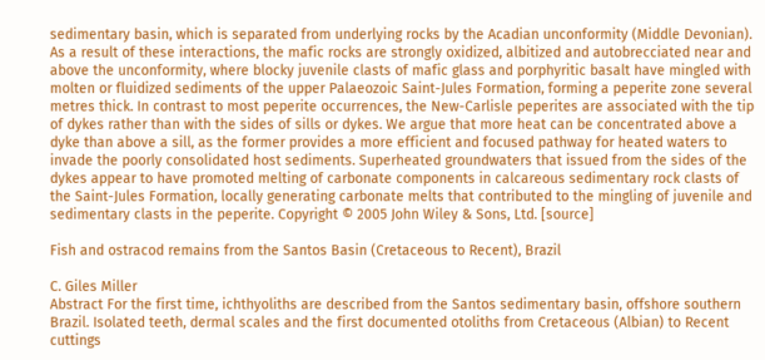sedimentary basin, which is separated from underlying rocks by the Acadian unconformity (Middle Devonian). As a result of these interactions, the mafic rocks are strongly oxidized, albitized and autobrecciated near and above the unconformity, where blocky juvenile clasts of mafic glass and porphyritic basalt have mingled with molten or fluidized sediments of the upper Palaeozoic Saint-Jules Formation, forming a peperite zone several metres thick. In contrast to most peperite occurrences, the New-Carlisle peperites are associated with the tip of dykes rather than with the sides of sills or dykes. We argue that more heat can be concentrated above a dyke than above a sill, as the former provides a more efficient and focused pathway for heated waters to invade the poorly consolidated host sediments. Superheated groundwaters that issued from the sides of the dykes appear to have promoted melting of carbonate components in calcareous sedimentary rock clasts of the Saint-Jules Formation, locally generating carbonate melts that contributed to the mingling of juvenile and sedimentary clasts in the peperite. Copyright © 2005 John Wiley & Sons, Ltd. [source]

Fish and ostracod remains from the Santos Basin (Cretaceous to Recent), Brazil

C. Giles Miller
Abstract For the first time, ichthyoliths are described from the Santos sedimentary basin, offshore southern Brazil. Isolated teeth, dermal scales and the first documented otoliths from Cretaceous (Albian) to Recent cuttings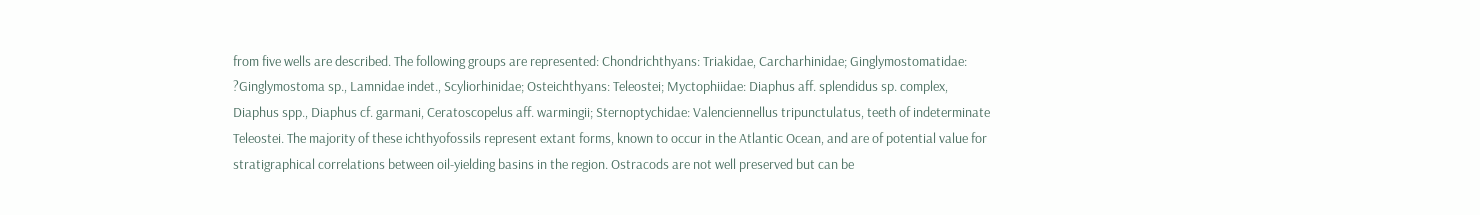from five wells are described. The following groups are represented: Chondrichthyans: Triakidae, Carcharhinidae; Ginglymostomatidae: ?Ginglymostoma sp., Lamnidae indet., Scyliorhinidae; Osteichthyans: Teleostei; Myctophiidae: Diaphus aff. splendidus sp. complex, Diaphus spp., Diaphus cf. garmani, Ceratoscopelus aff. warmingii; Sternoptychidae: Valenciennellus tripunctulatus, teeth of indeterminate Teleostei. The majority of these ichthyofossils represent extant forms, known to occur in the Atlantic Ocean, and are of potential value for stratigraphical correlations between oil-yielding basins in the region. Ostracods are not well preserved but can be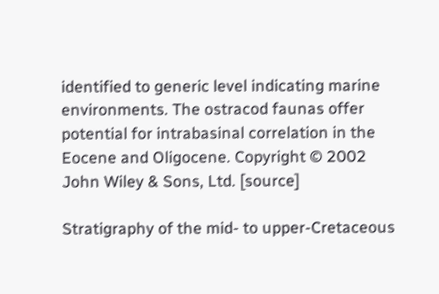identified to generic level indicating marine environments. The ostracod faunas offer potential for intrabasinal correlation in the Eocene and Oligocene. Copyright © 2002 John Wiley & Sons, Ltd. [source]

Stratigraphy of the mid- to upper-Cretaceous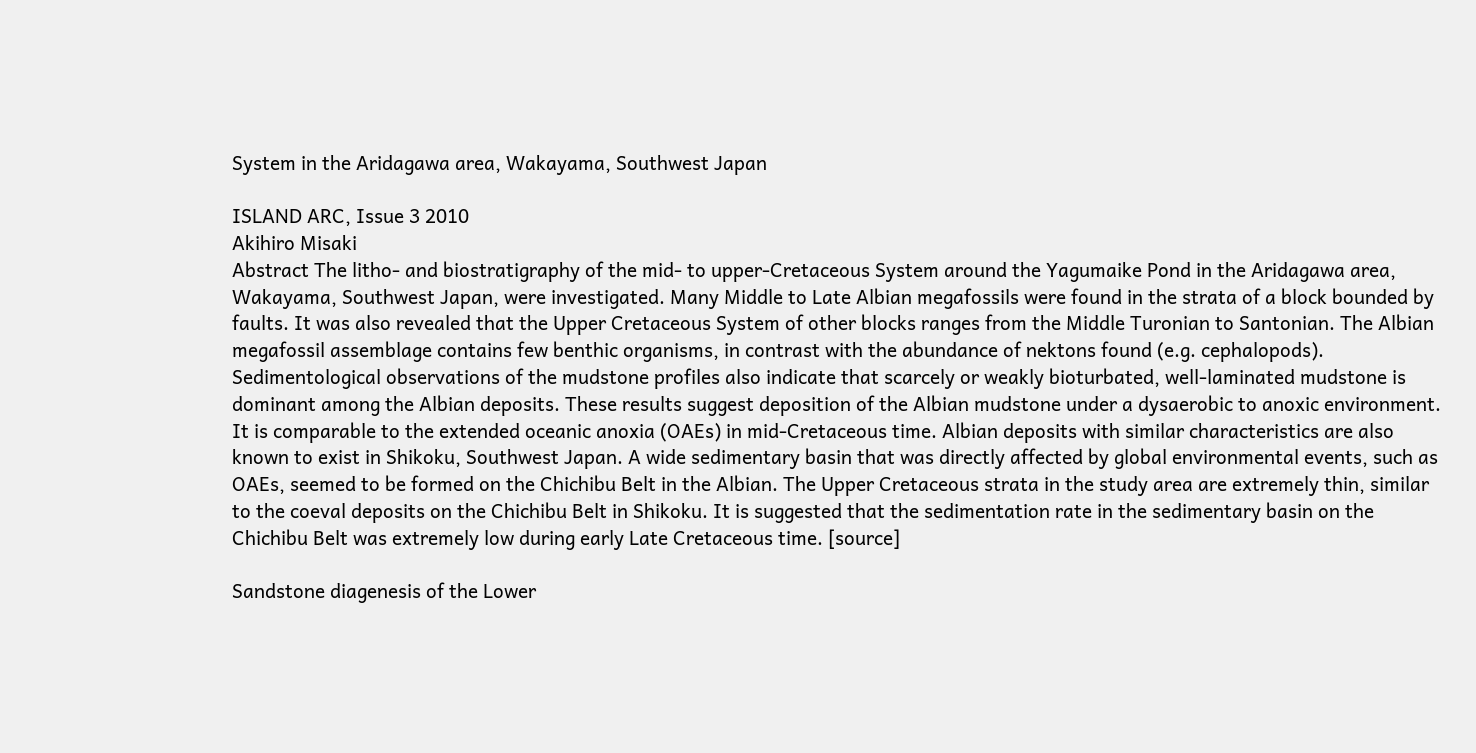System in the Aridagawa area, Wakayama, Southwest Japan

ISLAND ARC, Issue 3 2010
Akihiro Misaki
Abstract The litho- and biostratigraphy of the mid- to upper-Cretaceous System around the Yagumaike Pond in the Aridagawa area, Wakayama, Southwest Japan, were investigated. Many Middle to Late Albian megafossils were found in the strata of a block bounded by faults. It was also revealed that the Upper Cretaceous System of other blocks ranges from the Middle Turonian to Santonian. The Albian megafossil assemblage contains few benthic organisms, in contrast with the abundance of nektons found (e.g. cephalopods). Sedimentological observations of the mudstone profiles also indicate that scarcely or weakly bioturbated, well-laminated mudstone is dominant among the Albian deposits. These results suggest deposition of the Albian mudstone under a dysaerobic to anoxic environment. It is comparable to the extended oceanic anoxia (OAEs) in mid-Cretaceous time. Albian deposits with similar characteristics are also known to exist in Shikoku, Southwest Japan. A wide sedimentary basin that was directly affected by global environmental events, such as OAEs, seemed to be formed on the Chichibu Belt in the Albian. The Upper Cretaceous strata in the study area are extremely thin, similar to the coeval deposits on the Chichibu Belt in Shikoku. It is suggested that the sedimentation rate in the sedimentary basin on the Chichibu Belt was extremely low during early Late Cretaceous time. [source]

Sandstone diagenesis of the Lower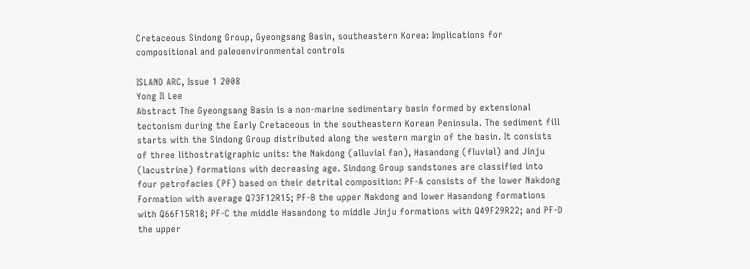Cretaceous Sindong Group, Gyeongsang Basin, southeastern Korea: Implications for compositional and paleoenvironmental controls

ISLAND ARC, Issue 1 2008
Yong Il Lee
Abstract The Gyeongsang Basin is a non-marine sedimentary basin formed by extensional tectonism during the Early Cretaceous in the southeastern Korean Peninsula. The sediment fill starts with the Sindong Group distributed along the western margin of the basin. It consists of three lithostratigraphic units: the Nakdong (alluvial fan), Hasandong (fluvial) and Jinju (lacustrine) formations with decreasing age. Sindong Group sandstones are classified into four petrofacies (PF) based on their detrital composition: PF-A consists of the lower Nakdong Formation with average Q73F12R15; PF-B the upper Nakdong and lower Hasandong formations with Q66F15R18; PF-C the middle Hasandong to middle Jinju formations with Q49F29R22; and PF-D the upper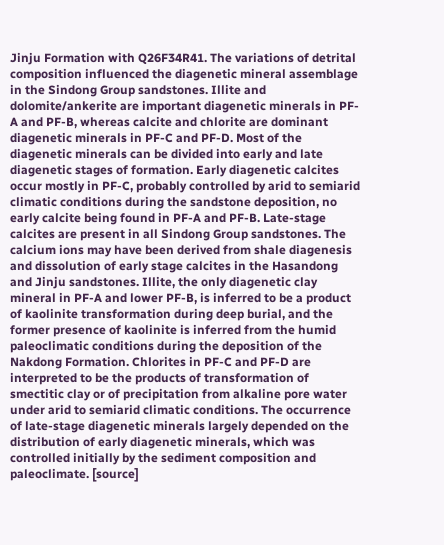Jinju Formation with Q26F34R41. The variations of detrital composition influenced the diagenetic mineral assemblage in the Sindong Group sandstones. Illite and dolomite/ankerite are important diagenetic minerals in PF-A and PF-B, whereas calcite and chlorite are dominant diagenetic minerals in PF-C and PF-D. Most of the diagenetic minerals can be divided into early and late diagenetic stages of formation. Early diagenetic calcites occur mostly in PF-C, probably controlled by arid to semiarid climatic conditions during the sandstone deposition, no early calcite being found in PF-A and PF-B. Late-stage calcites are present in all Sindong Group sandstones. The calcium ions may have been derived from shale diagenesis and dissolution of early stage calcites in the Hasandong and Jinju sandstones. Illite, the only diagenetic clay mineral in PF-A and lower PF-B, is inferred to be a product of kaolinite transformation during deep burial, and the former presence of kaolinite is inferred from the humid paleoclimatic conditions during the deposition of the Nakdong Formation. Chlorites in PF-C and PF-D are interpreted to be the products of transformation of smectitic clay or of precipitation from alkaline pore water under arid to semiarid climatic conditions. The occurrence of late-stage diagenetic minerals largely depended on the distribution of early diagenetic minerals, which was controlled initially by the sediment composition and paleoclimate. [source]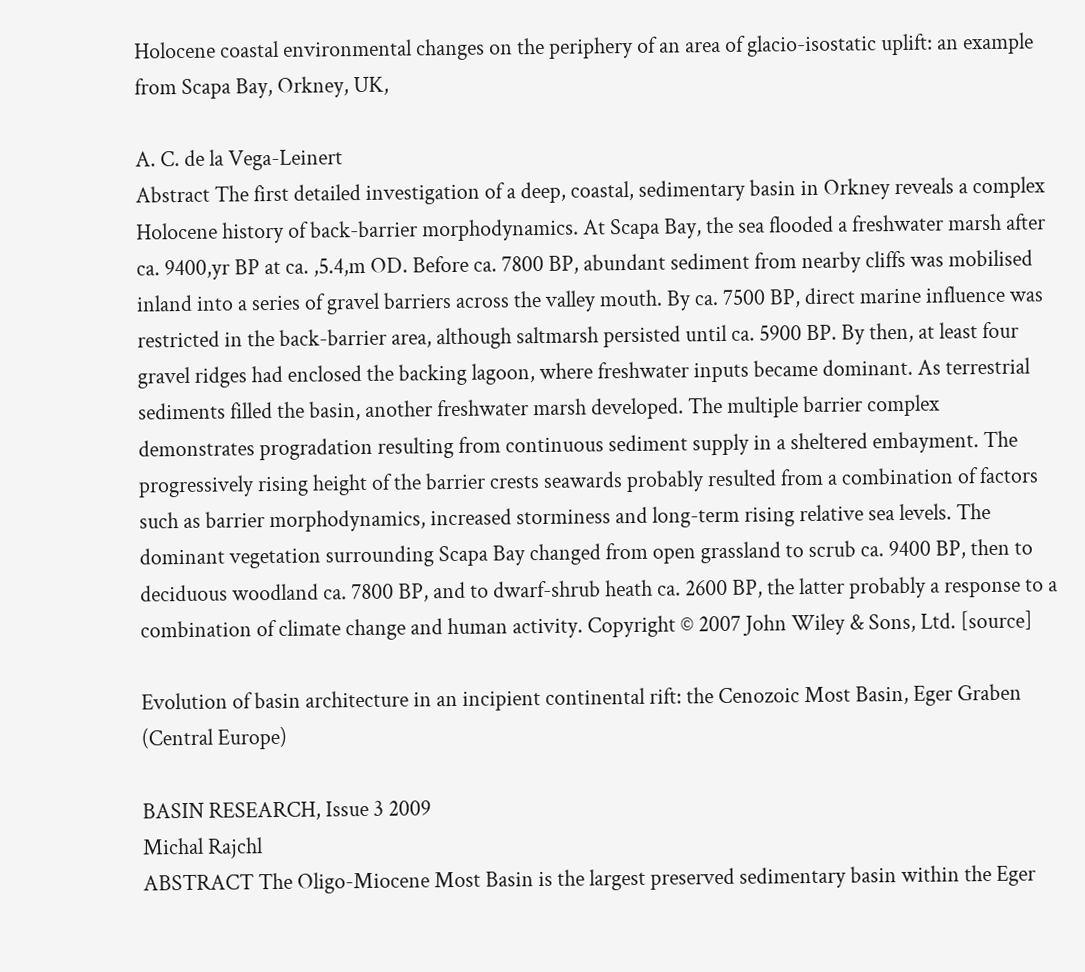Holocene coastal environmental changes on the periphery of an area of glacio-isostatic uplift: an example from Scapa Bay, Orkney, UK,

A. C. de la Vega-Leinert
Abstract The first detailed investigation of a deep, coastal, sedimentary basin in Orkney reveals a complex Holocene history of back-barrier morphodynamics. At Scapa Bay, the sea flooded a freshwater marsh after ca. 9400,yr BP at ca. ,5.4,m OD. Before ca. 7800 BP, abundant sediment from nearby cliffs was mobilised inland into a series of gravel barriers across the valley mouth. By ca. 7500 BP, direct marine influence was restricted in the back-barrier area, although saltmarsh persisted until ca. 5900 BP. By then, at least four gravel ridges had enclosed the backing lagoon, where freshwater inputs became dominant. As terrestrial sediments filled the basin, another freshwater marsh developed. The multiple barrier complex demonstrates progradation resulting from continuous sediment supply in a sheltered embayment. The progressively rising height of the barrier crests seawards probably resulted from a combination of factors such as barrier morphodynamics, increased storminess and long-term rising relative sea levels. The dominant vegetation surrounding Scapa Bay changed from open grassland to scrub ca. 9400 BP, then to deciduous woodland ca. 7800 BP, and to dwarf-shrub heath ca. 2600 BP, the latter probably a response to a combination of climate change and human activity. Copyright © 2007 John Wiley & Sons, Ltd. [source]

Evolution of basin architecture in an incipient continental rift: the Cenozoic Most Basin, Eger Graben (Central Europe)

BASIN RESEARCH, Issue 3 2009
Michal Rajchl
ABSTRACT The Oligo-Miocene Most Basin is the largest preserved sedimentary basin within the Eger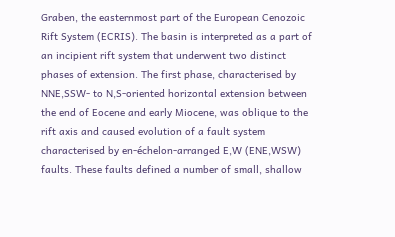Graben, the easternmost part of the European Cenozoic Rift System (ECRIS). The basin is interpreted as a part of an incipient rift system that underwent two distinct phases of extension. The first phase, characterised by NNE,SSW- to N,S-oriented horizontal extension between the end of Eocene and early Miocene, was oblique to the rift axis and caused evolution of a fault system characterised by en-échelon-arranged E,W (ENE,WSW) faults. These faults defined a number of small, shallow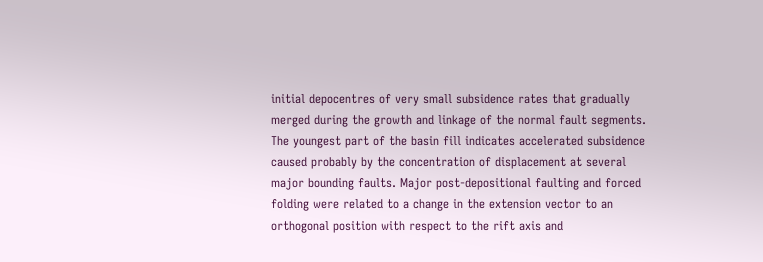initial depocentres of very small subsidence rates that gradually merged during the growth and linkage of the normal fault segments. The youngest part of the basin fill indicates accelerated subsidence caused probably by the concentration of displacement at several major bounding faults. Major post-depositional faulting and forced folding were related to a change in the extension vector to an orthogonal position with respect to the rift axis and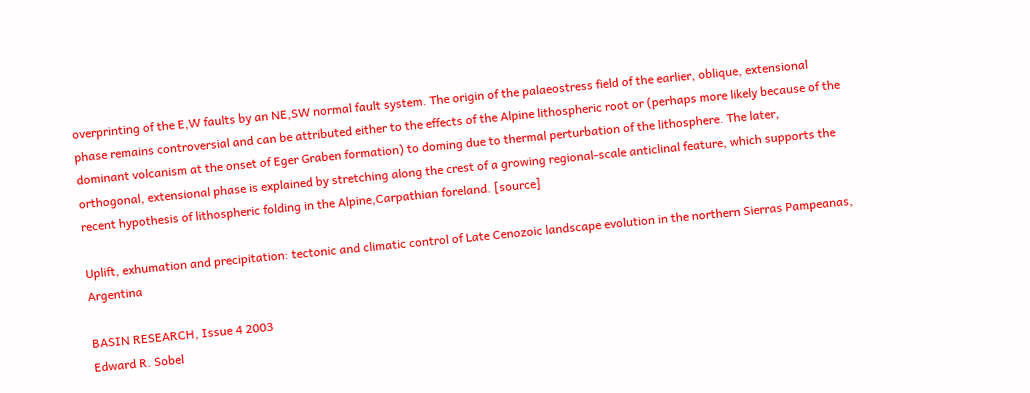overprinting of the E,W faults by an NE,SW normal fault system. The origin of the palaeostress field of the earlier, oblique, extensional phase remains controversial and can be attributed either to the effects of the Alpine lithospheric root or (perhaps more likely because of the dominant volcanism at the onset of Eger Graben formation) to doming due to thermal perturbation of the lithosphere. The later, orthogonal, extensional phase is explained by stretching along the crest of a growing regional-scale anticlinal feature, which supports the recent hypothesis of lithospheric folding in the Alpine,Carpathian foreland. [source]

Uplift, exhumation and precipitation: tectonic and climatic control of Late Cenozoic landscape evolution in the northern Sierras Pampeanas, Argentina

BASIN RESEARCH, Issue 4 2003
Edward R. Sobel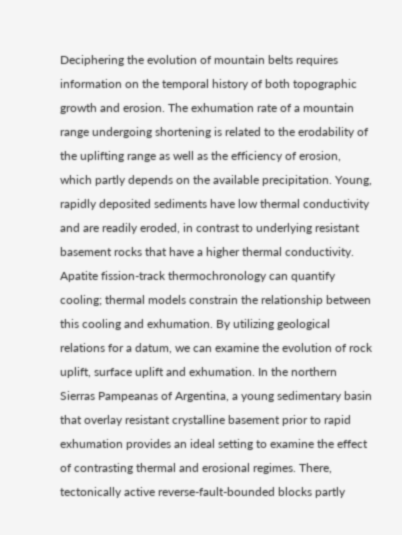Deciphering the evolution of mountain belts requires information on the temporal history of both topographic growth and erosion. The exhumation rate of a mountain range undergoing shortening is related to the erodability of the uplifting range as well as the efficiency of erosion, which partly depends on the available precipitation. Young, rapidly deposited sediments have low thermal conductivity and are readily eroded, in contrast to underlying resistant basement rocks that have a higher thermal conductivity. Apatite fission-track thermochronology can quantify cooling; thermal models constrain the relationship between this cooling and exhumation. By utilizing geological relations for a datum, we can examine the evolution of rock uplift, surface uplift and exhumation. In the northern Sierras Pampeanas of Argentina, a young sedimentary basin that overlay resistant crystalline basement prior to rapid exhumation provides an ideal setting to examine the effect of contrasting thermal and erosional regimes. There, tectonically active reverse-fault-bounded blocks partly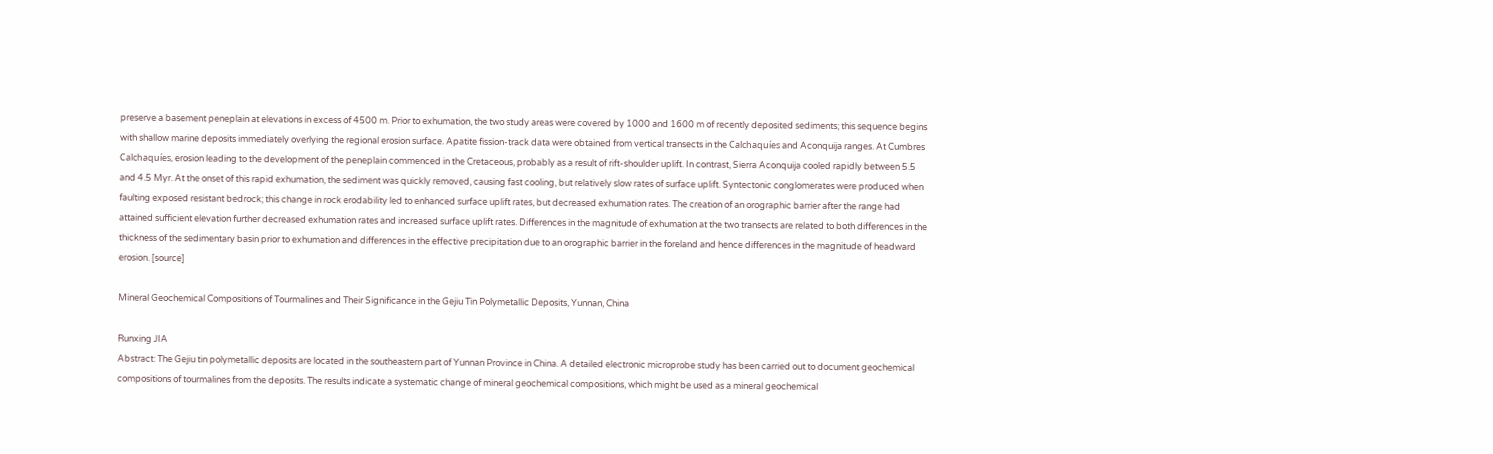preserve a basement peneplain at elevations in excess of 4500 m. Prior to exhumation, the two study areas were covered by 1000 and 1600 m of recently deposited sediments; this sequence begins with shallow marine deposits immediately overlying the regional erosion surface. Apatite fission-track data were obtained from vertical transects in the Calchaquíes and Aconquija ranges. At Cumbres Calchaquíes, erosion leading to the development of the peneplain commenced in the Cretaceous, probably as a result of rift-shoulder uplift. In contrast, Sierra Aconquija cooled rapidly between 5.5 and 4.5 Myr. At the onset of this rapid exhumation, the sediment was quickly removed, causing fast cooling, but relatively slow rates of surface uplift. Syntectonic conglomerates were produced when faulting exposed resistant bedrock; this change in rock erodability led to enhanced surface uplift rates, but decreased exhumation rates. The creation of an orographic barrier after the range had attained sufficient elevation further decreased exhumation rates and increased surface uplift rates. Differences in the magnitude of exhumation at the two transects are related to both differences in the thickness of the sedimentary basin prior to exhumation and differences in the effective precipitation due to an orographic barrier in the foreland and hence differences in the magnitude of headward erosion. [source]

Mineral Geochemical Compositions of Tourmalines and Their Significance in the Gejiu Tin Polymetallic Deposits, Yunnan, China

Runxing JIA
Abstract: The Gejiu tin polymetallic deposits are located in the southeastern part of Yunnan Province in China. A detailed electronic microprobe study has been carried out to document geochemical compositions of tourmalines from the deposits. The results indicate a systematic change of mineral geochemical compositions, which might be used as a mineral geochemical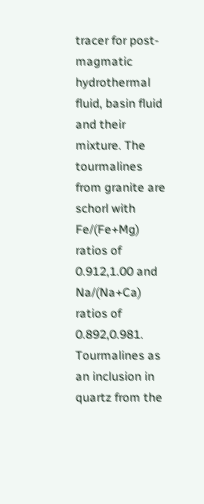tracer for post-magmatic hydrothermal fluid, basin fluid and their mixture. The tourmalines from granite are schorl with Fe/(Fe+Mg) ratios of 0.912,1.00 and Na/(Na+Ca) ratios of 0.892,0.981. Tourmalines as an inclusion in quartz from the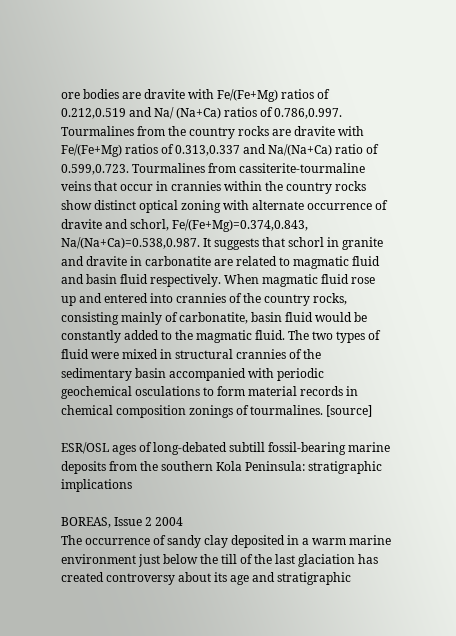ore bodies are dravite with Fe/(Fe+Mg) ratios of 0.212,0.519 and Na/ (Na+Ca) ratios of 0.786,0.997. Tourmalines from the country rocks are dravite with Fe/(Fe+Mg) ratios of 0.313,0.337 and Na/(Na+Ca) ratio of 0.599,0.723. Tourmalines from cassiterite-tourmaline veins that occur in crannies within the country rocks show distinct optical zoning with alternate occurrence of dravite and schorl, Fe/(Fe+Mg)=0.374,0.843, Na/(Na+Ca)=0.538,0.987. It suggests that schorl in granite and dravite in carbonatite are related to magmatic fluid and basin fluid respectively. When magmatic fluid rose up and entered into crannies of the country rocks, consisting mainly of carbonatite, basin fluid would be constantly added to the magmatic fluid. The two types of fluid were mixed in structural crannies of the sedimentary basin accompanied with periodic geochemical osculations to form material records in chemical composition zonings of tourmalines. [source]

ESR/OSL ages of long-debated subtill fossil-bearing marine deposits from the southern Kola Peninsula: stratigraphic implications

BOREAS, Issue 2 2004
The occurrence of sandy clay deposited in a warm marine environment just below the till of the last glaciation has created controversy about its age and stratigraphic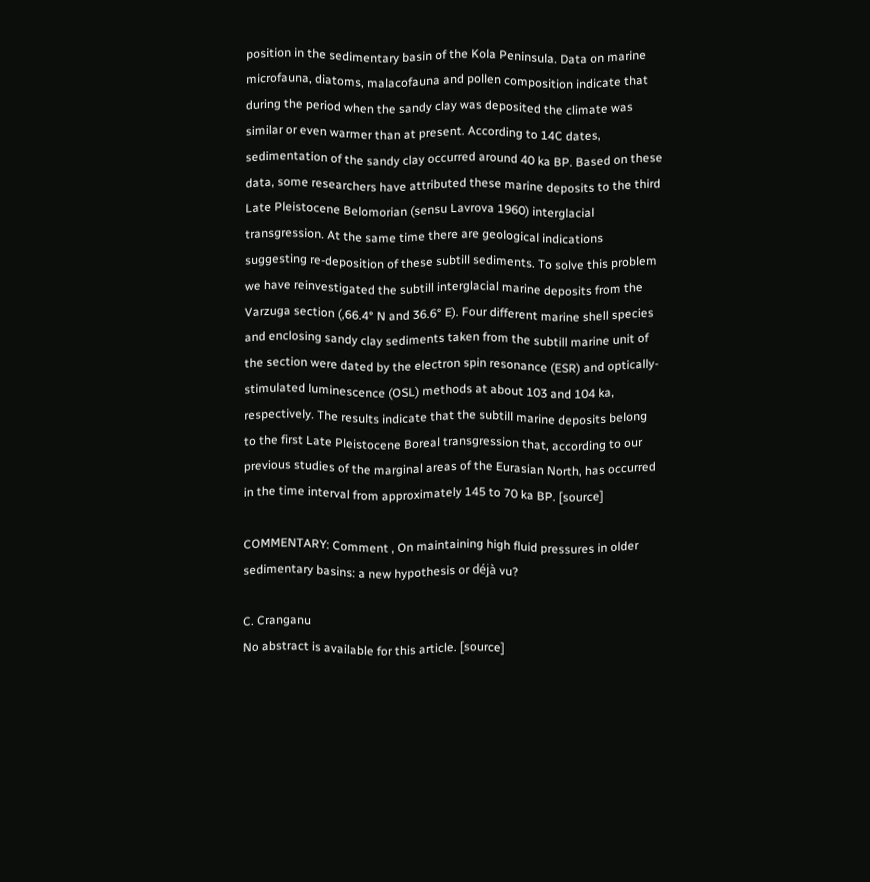position in the sedimentary basin of the Kola Peninsula. Data on marine microfauna, diatoms, malacofauna and pollen composition indicate that during the period when the sandy clay was deposited the climate was similar or even warmer than at present. According to 14C dates, sedimentation of the sandy clay occurred around 40 ka BP. Based on these data, some researchers have attributed these marine deposits to the third Late Pleistocene Belomorian (sensu Lavrova 1960) interglacial transgression. At the same time there are geological indications suggesting re-deposition of these subtill sediments. To solve this problem we have reinvestigated the subtill interglacial marine deposits from the Varzuga section (,66.4° N and 36.6° E). Four different marine shell species and enclosing sandy clay sediments taken from the subtill marine unit of the section were dated by the electron spin resonance (ESR) and optically-stimulated luminescence (OSL) methods at about 103 and 104 ka, respectively. The results indicate that the subtill marine deposits belong to the first Late Pleistocene Boreal transgression that, according to our previous studies of the marginal areas of the Eurasian North, has occurred in the time interval from approximately 145 to 70 ka BP. [source]

COMMENTARY: Comment , On maintaining high fluid pressures in older sedimentary basins: a new hypothesis or déjà vu?

C. Cranganu
No abstract is available for this article. [source]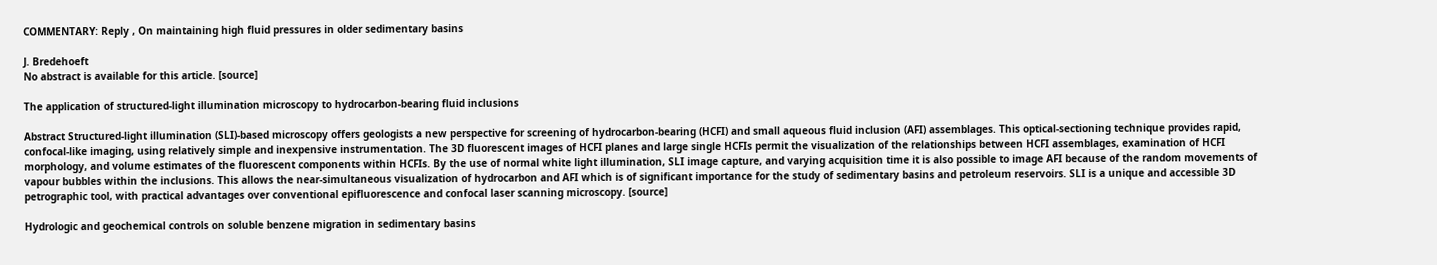COMMENTARY: Reply , On maintaining high fluid pressures in older sedimentary basins

J. Bredehoeft
No abstract is available for this article. [source]

The application of structured-light illumination microscopy to hydrocarbon-bearing fluid inclusions

Abstract Structured-light illumination (SLI)-based microscopy offers geologists a new perspective for screening of hydrocarbon-bearing (HCFI) and small aqueous fluid inclusion (AFI) assemblages. This optical-sectioning technique provides rapid, confocal-like imaging, using relatively simple and inexpensive instrumentation. The 3D fluorescent images of HCFI planes and large single HCFIs permit the visualization of the relationships between HCFI assemblages, examination of HCFI morphology, and volume estimates of the fluorescent components within HCFIs. By the use of normal white light illumination, SLI image capture, and varying acquisition time it is also possible to image AFI because of the random movements of vapour bubbles within the inclusions. This allows the near-simultaneous visualization of hydrocarbon and AFI which is of significant importance for the study of sedimentary basins and petroleum reservoirs. SLI is a unique and accessible 3D petrographic tool, with practical advantages over conventional epifluorescence and confocal laser scanning microscopy. [source]

Hydrologic and geochemical controls on soluble benzene migration in sedimentary basins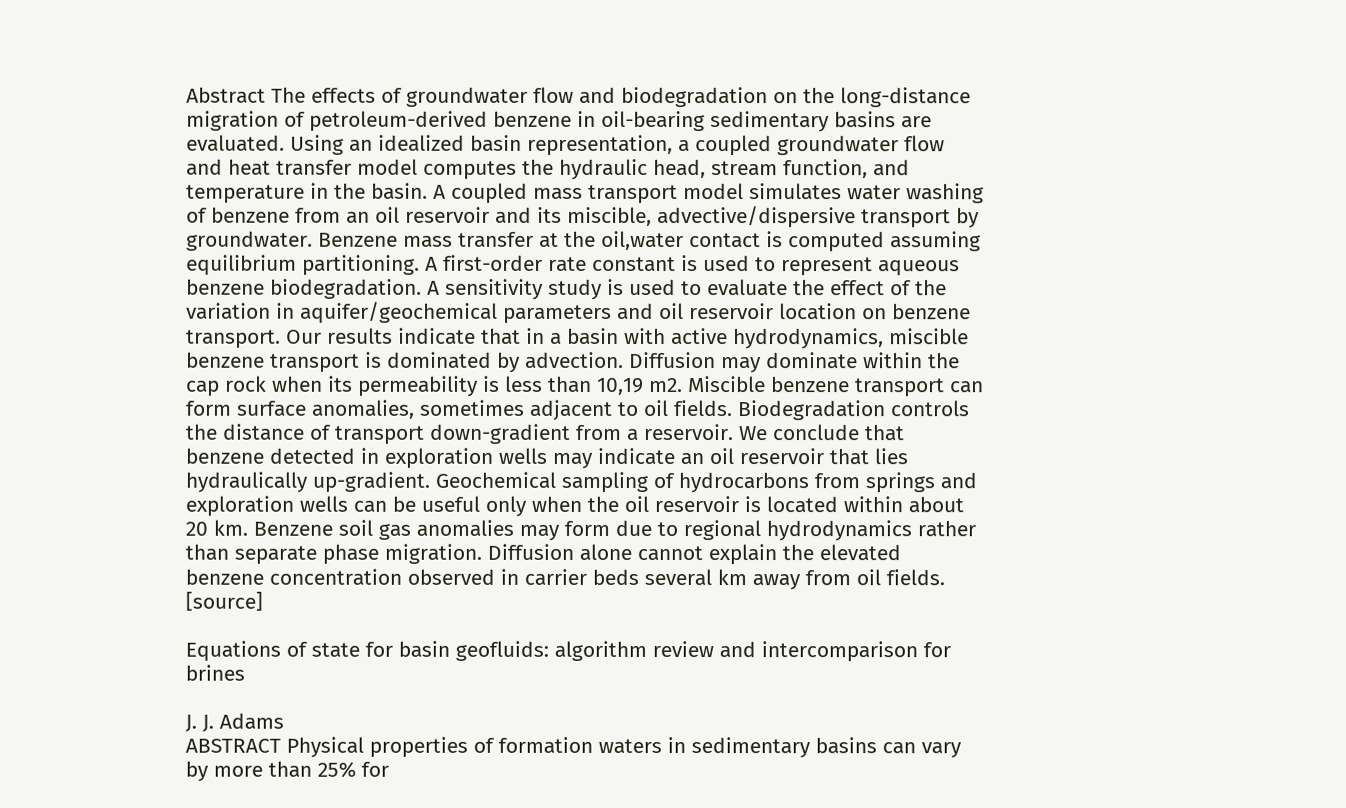Abstract The effects of groundwater flow and biodegradation on the long-distance migration of petroleum-derived benzene in oil-bearing sedimentary basins are evaluated. Using an idealized basin representation, a coupled groundwater flow and heat transfer model computes the hydraulic head, stream function, and temperature in the basin. A coupled mass transport model simulates water washing of benzene from an oil reservoir and its miscible, advective/dispersive transport by groundwater. Benzene mass transfer at the oil,water contact is computed assuming equilibrium partitioning. A first-order rate constant is used to represent aqueous benzene biodegradation. A sensitivity study is used to evaluate the effect of the variation in aquifer/geochemical parameters and oil reservoir location on benzene transport. Our results indicate that in a basin with active hydrodynamics, miscible benzene transport is dominated by advection. Diffusion may dominate within the cap rock when its permeability is less than 10,19 m2. Miscible benzene transport can form surface anomalies, sometimes adjacent to oil fields. Biodegradation controls the distance of transport down-gradient from a reservoir. We conclude that benzene detected in exploration wells may indicate an oil reservoir that lies hydraulically up-gradient. Geochemical sampling of hydrocarbons from springs and exploration wells can be useful only when the oil reservoir is located within about 20 km. Benzene soil gas anomalies may form due to regional hydrodynamics rather than separate phase migration. Diffusion alone cannot explain the elevated benzene concentration observed in carrier beds several km away from oil fields. [source]

Equations of state for basin geofluids: algorithm review and intercomparison for brines

J. J. Adams
ABSTRACT Physical properties of formation waters in sedimentary basins can vary by more than 25% for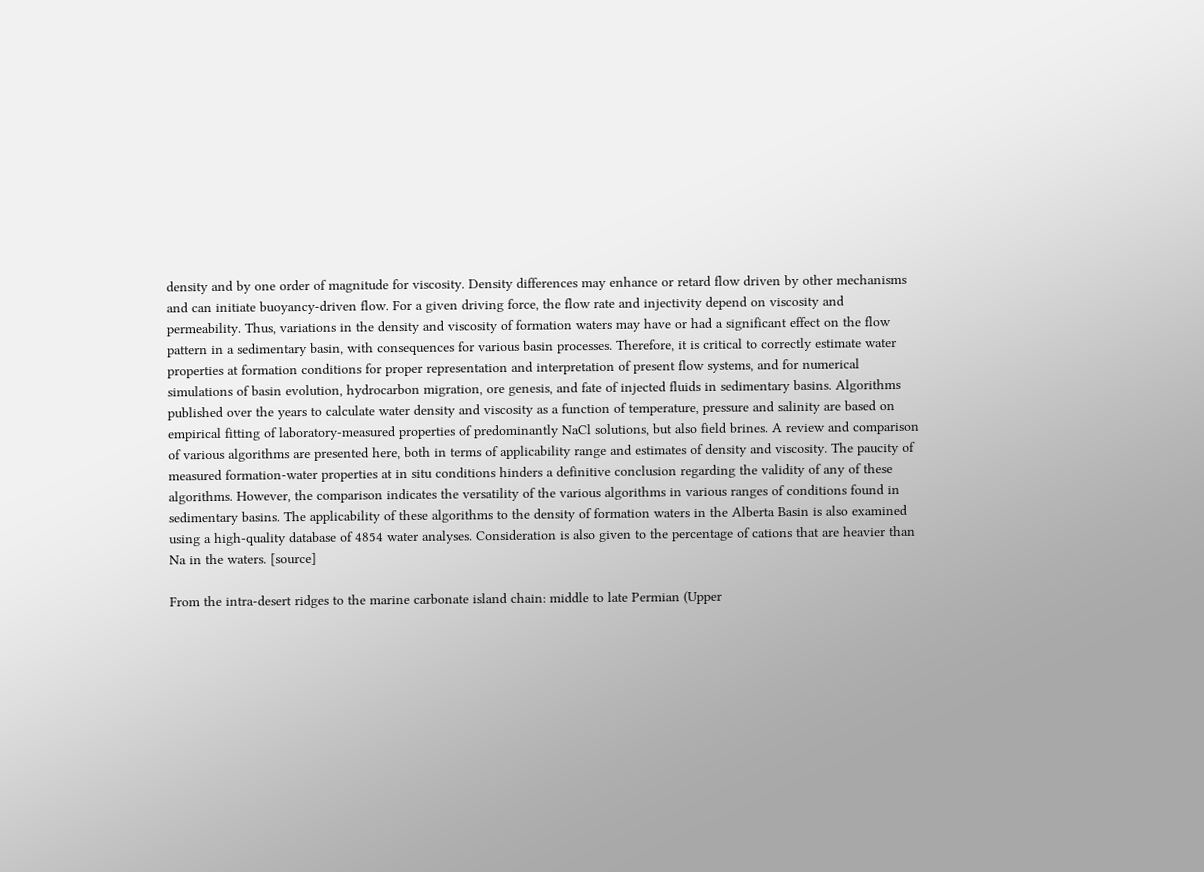density and by one order of magnitude for viscosity. Density differences may enhance or retard flow driven by other mechanisms and can initiate buoyancy-driven flow. For a given driving force, the flow rate and injectivity depend on viscosity and permeability. Thus, variations in the density and viscosity of formation waters may have or had a significant effect on the flow pattern in a sedimentary basin, with consequences for various basin processes. Therefore, it is critical to correctly estimate water properties at formation conditions for proper representation and interpretation of present flow systems, and for numerical simulations of basin evolution, hydrocarbon migration, ore genesis, and fate of injected fluids in sedimentary basins. Algorithms published over the years to calculate water density and viscosity as a function of temperature, pressure and salinity are based on empirical fitting of laboratory-measured properties of predominantly NaCl solutions, but also field brines. A review and comparison of various algorithms are presented here, both in terms of applicability range and estimates of density and viscosity. The paucity of measured formation-water properties at in situ conditions hinders a definitive conclusion regarding the validity of any of these algorithms. However, the comparison indicates the versatility of the various algorithms in various ranges of conditions found in sedimentary basins. The applicability of these algorithms to the density of formation waters in the Alberta Basin is also examined using a high-quality database of 4854 water analyses. Consideration is also given to the percentage of cations that are heavier than Na in the waters. [source]

From the intra-desert ridges to the marine carbonate island chain: middle to late Permian (Upper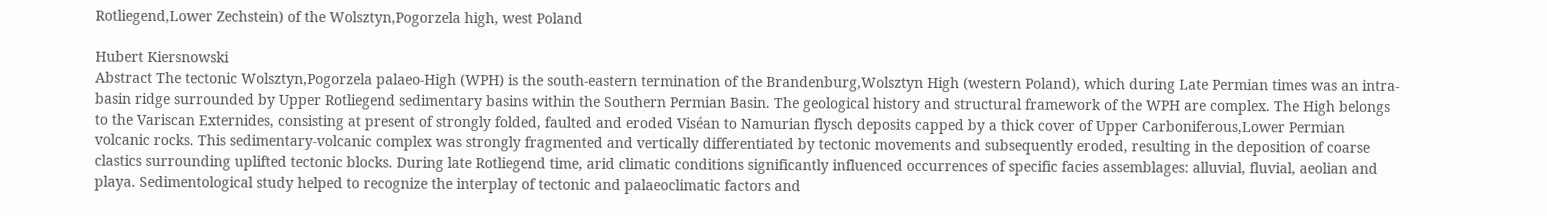Rotliegend,Lower Zechstein) of the Wolsztyn,Pogorzela high, west Poland

Hubert Kiersnowski
Abstract The tectonic Wolsztyn,Pogorzela palaeo-High (WPH) is the south-eastern termination of the Brandenburg,Wolsztyn High (western Poland), which during Late Permian times was an intra-basin ridge surrounded by Upper Rotliegend sedimentary basins within the Southern Permian Basin. The geological history and structural framework of the WPH are complex. The High belongs to the Variscan Externides, consisting at present of strongly folded, faulted and eroded Viséan to Namurian flysch deposits capped by a thick cover of Upper Carboniferous,Lower Permian volcanic rocks. This sedimentary-volcanic complex was strongly fragmented and vertically differentiated by tectonic movements and subsequently eroded, resulting in the deposition of coarse clastics surrounding uplifted tectonic blocks. During late Rotliegend time, arid climatic conditions significantly influenced occurrences of specific facies assemblages: alluvial, fluvial, aeolian and playa. Sedimentological study helped to recognize the interplay of tectonic and palaeoclimatic factors and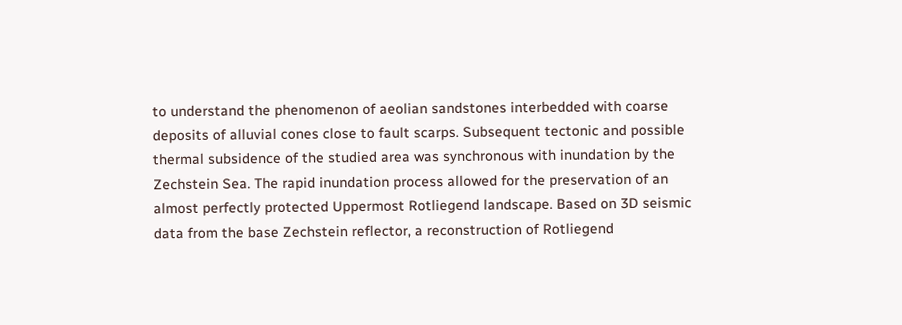to understand the phenomenon of aeolian sandstones interbedded with coarse deposits of alluvial cones close to fault scarps. Subsequent tectonic and possible thermal subsidence of the studied area was synchronous with inundation by the Zechstein Sea. The rapid inundation process allowed for the preservation of an almost perfectly protected Uppermost Rotliegend landscape. Based on 3D seismic data from the base Zechstein reflector, a reconstruction of Rotliegend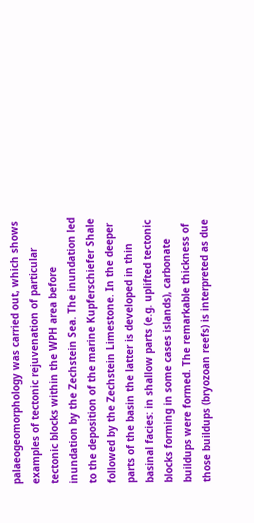palaeogeomorphology was carried out, which shows examples of tectonic rejuvenation of particular tectonic blocks within the WPH area before inundation by the Zechstein Sea. The inundation led to the deposition of the marine Kupferschiefer Shale followed by the Zechstein Limestone. In the deeper parts of the basin the latter is developed in thin basinal facies: in shallow parts (e.g. uplifted tectonic blocks forming in some cases islands), carbonate buildups were formed. The remarkable thickness of those buildups (bryozoan reefs) is interpreted as due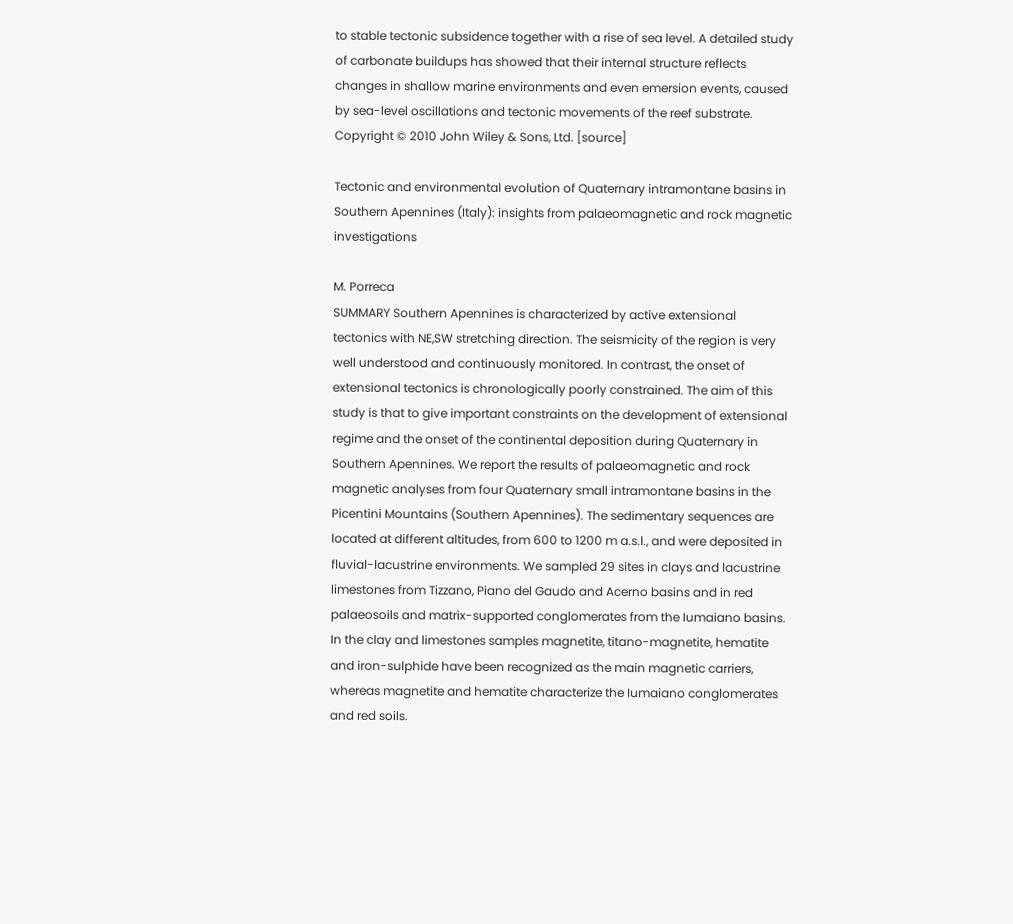to stable tectonic subsidence together with a rise of sea level. A detailed study of carbonate buildups has showed that their internal structure reflects changes in shallow marine environments and even emersion events, caused by sea-level oscillations and tectonic movements of the reef substrate. Copyright © 2010 John Wiley & Sons, Ltd. [source]

Tectonic and environmental evolution of Quaternary intramontane basins in Southern Apennines (Italy): insights from palaeomagnetic and rock magnetic investigations

M. Porreca
SUMMARY Southern Apennines is characterized by active extensional tectonics with NE,SW stretching direction. The seismicity of the region is very well understood and continuously monitored. In contrast, the onset of extensional tectonics is chronologically poorly constrained. The aim of this study is that to give important constraints on the development of extensional regime and the onset of the continental deposition during Quaternary in Southern Apennines. We report the results of palaeomagnetic and rock magnetic analyses from four Quaternary small intramontane basins in the Picentini Mountains (Southern Apennines). The sedimentary sequences are located at different altitudes, from 600 to 1200 m a.s.l., and were deposited in fluvial-lacustrine environments. We sampled 29 sites in clays and lacustrine limestones from Tizzano, Piano del Gaudo and Acerno basins and in red palaeosoils and matrix-supported conglomerates from the Iumaiano basins. In the clay and limestones samples magnetite, titano-magnetite, hematite and iron-sulphide have been recognized as the main magnetic carriers, whereas magnetite and hematite characterize the Iumaiano conglomerates and red soils.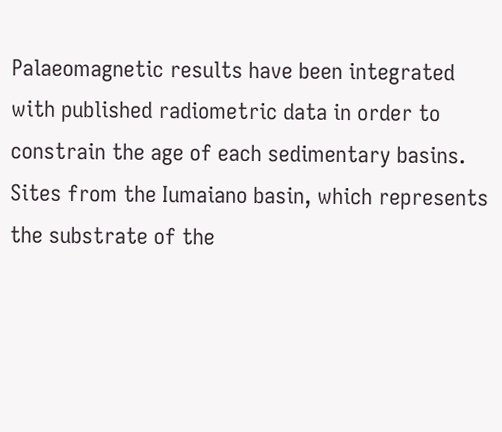Palaeomagnetic results have been integrated with published radiometric data in order to constrain the age of each sedimentary basins. Sites from the Iumaiano basin, which represents the substrate of the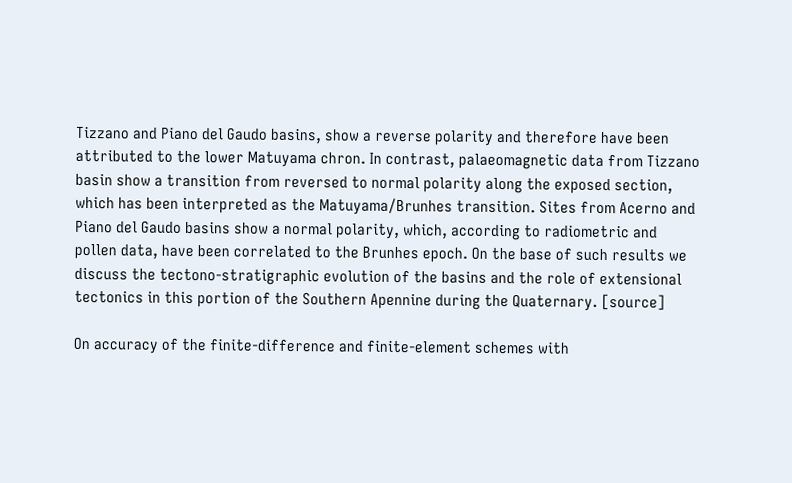Tizzano and Piano del Gaudo basins, show a reverse polarity and therefore have been attributed to the lower Matuyama chron. In contrast, palaeomagnetic data from Tizzano basin show a transition from reversed to normal polarity along the exposed section, which has been interpreted as the Matuyama/Brunhes transition. Sites from Acerno and Piano del Gaudo basins show a normal polarity, which, according to radiometric and pollen data, have been correlated to the Brunhes epoch. On the base of such results we discuss the tectono-stratigraphic evolution of the basins and the role of extensional tectonics in this portion of the Southern Apennine during the Quaternary. [source]

On accuracy of the finite-difference and finite-element schemes with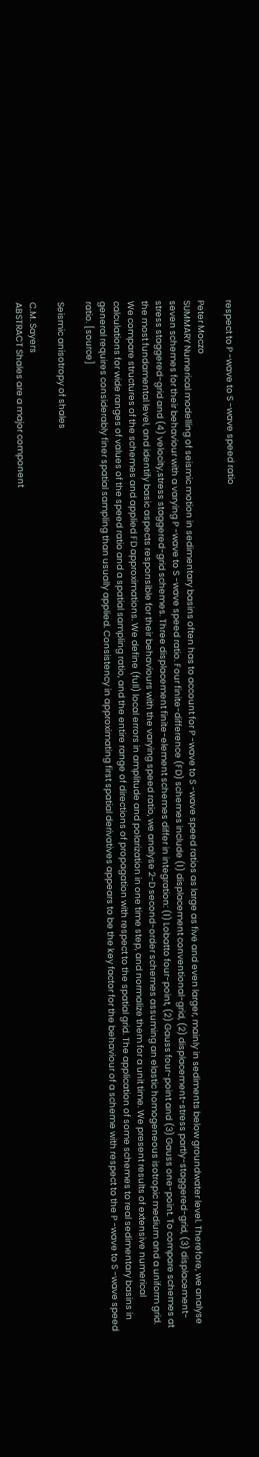respect to P -wave to S -wave speed ratio

Peter Moczo
SUMMARY Numerical modelling of seismic motion in sedimentary basins often has to account for P -wave to S -wave speed ratios as large as five and even larger, mainly in sediments below groundwater level. Therefore, we analyse seven schemes for their behaviour with a varying P -wave to S -wave speed ratio. Four finite-difference (FD) schemes include (1) displacement conventional-grid, (2) displacement-stress partly-staggered-grid, (3) displacement-stress staggered-grid and (4) velocity,stress staggered-grid schemes. Three displacement finite-element schemes differ in integration: (1) Lobatto four-point, (2) Gauss four-point and (3) Gauss one-point. To compare schemes at the most fundamental level, and identify basic aspects responsible for their behaviours with the varying speed ratio, we analyse 2-D second-order schemes assuming an elastic homogeneous isotropic medium and a uniform grid. We compare structures of the schemes and applied FD approximations. We define (full) local errors in amplitude and polarization in one time step, and normalize them for a unit time. We present results of extensive numerical calculations for wide ranges of values of the speed ratio and a spatial sampling ratio, and the entire range of directions of propagation with respect to the spatial grid. The application of some schemes to real sedimentary basins in general requires considerably finer spatial sampling than usually applied. Consistency in approximating first spatial derivatives appears to be the key factor for the behaviour of a scheme with respect to the P -wave to S -wave speed ratio. [source]

Seismic anisotropy of shales

C.M. Sayers
ABSTRACT Shales are a major component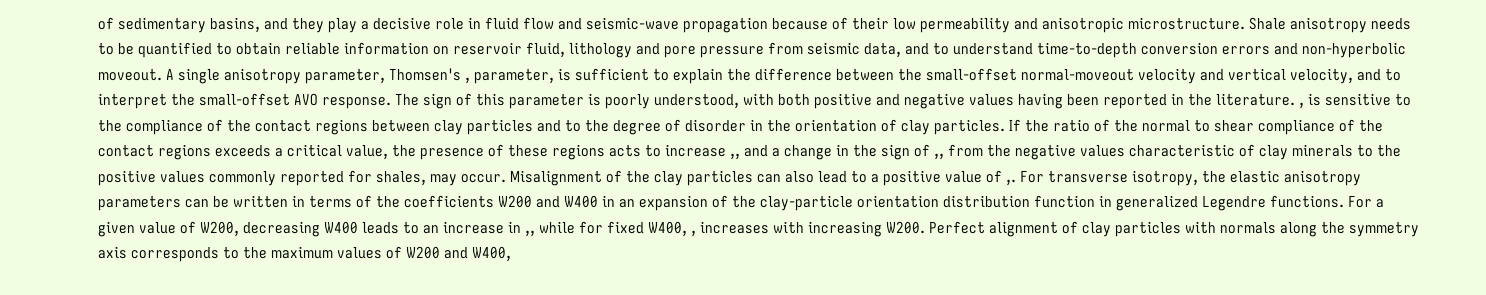of sedimentary basins, and they play a decisive role in fluid flow and seismic-wave propagation because of their low permeability and anisotropic microstructure. Shale anisotropy needs to be quantified to obtain reliable information on reservoir fluid, lithology and pore pressure from seismic data, and to understand time-to-depth conversion errors and non-hyperbolic moveout. A single anisotropy parameter, Thomsen's , parameter, is sufficient to explain the difference between the small-offset normal-moveout velocity and vertical velocity, and to interpret the small-offset AVO response. The sign of this parameter is poorly understood, with both positive and negative values having been reported in the literature. , is sensitive to the compliance of the contact regions between clay particles and to the degree of disorder in the orientation of clay particles. If the ratio of the normal to shear compliance of the contact regions exceeds a critical value, the presence of these regions acts to increase ,, and a change in the sign of ,, from the negative values characteristic of clay minerals to the positive values commonly reported for shales, may occur. Misalignment of the clay particles can also lead to a positive value of ,. For transverse isotropy, the elastic anisotropy parameters can be written in terms of the coefficients W200 and W400 in an expansion of the clay-particle orientation distribution function in generalized Legendre functions. For a given value of W200, decreasing W400 leads to an increase in ,, while for fixed W400, , increases with increasing W200. Perfect alignment of clay particles with normals along the symmetry axis corresponds to the maximum values of W200 and W400,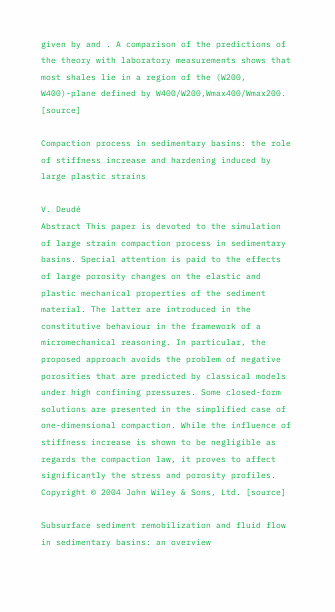given by and . A comparison of the predictions of the theory with laboratory measurements shows that most shales lie in a region of the (W200, W400)-plane defined by W400/W200,Wmax400/Wmax200. [source]

Compaction process in sedimentary basins: the role of stiffness increase and hardening induced by large plastic strains

V. Deudé
Abstract This paper is devoted to the simulation of large strain compaction process in sedimentary basins. Special attention is paid to the effects of large porosity changes on the elastic and plastic mechanical properties of the sediment material. The latter are introduced in the constitutive behaviour in the framework of a micromechanical reasoning. In particular, the proposed approach avoids the problem of negative porosities that are predicted by classical models under high confining pressures. Some closed-form solutions are presented in the simplified case of one-dimensional compaction. While the influence of stiffness increase is shown to be negligible as regards the compaction law, it proves to affect significantly the stress and porosity profiles. Copyright © 2004 John Wiley & Sons, Ltd. [source]

Subsurface sediment remobilization and fluid flow in sedimentary basins: an overview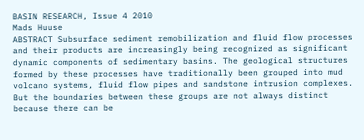BASIN RESEARCH, Issue 4 2010
Mads Huuse
ABSTRACT Subsurface sediment remobilization and fluid flow processes and their products are increasingly being recognized as significant dynamic components of sedimentary basins. The geological structures formed by these processes have traditionally been grouped into mud volcano systems, fluid flow pipes and sandstone intrusion complexes. But the boundaries between these groups are not always distinct because there can be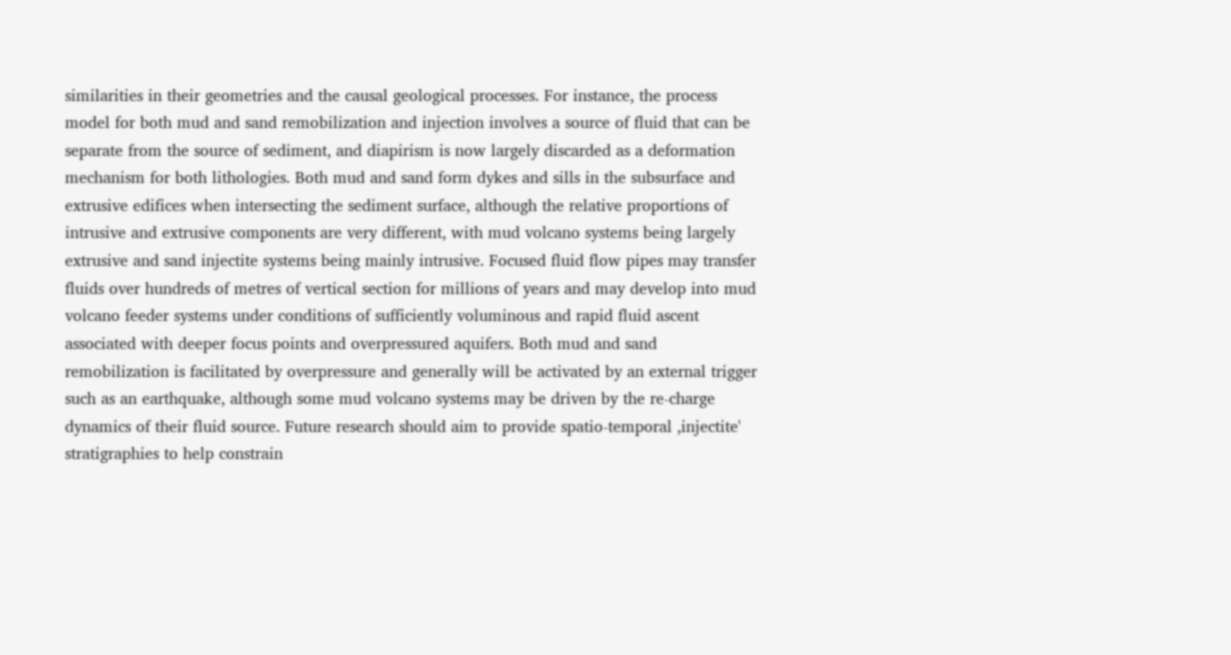similarities in their geometries and the causal geological processes. For instance, the process model for both mud and sand remobilization and injection involves a source of fluid that can be separate from the source of sediment, and diapirism is now largely discarded as a deformation mechanism for both lithologies. Both mud and sand form dykes and sills in the subsurface and extrusive edifices when intersecting the sediment surface, although the relative proportions of intrusive and extrusive components are very different, with mud volcano systems being largely extrusive and sand injectite systems being mainly intrusive. Focused fluid flow pipes may transfer fluids over hundreds of metres of vertical section for millions of years and may develop into mud volcano feeder systems under conditions of sufficiently voluminous and rapid fluid ascent associated with deeper focus points and overpressured aquifers. Both mud and sand remobilization is facilitated by overpressure and generally will be activated by an external trigger such as an earthquake, although some mud volcano systems may be driven by the re-charge dynamics of their fluid source. Future research should aim to provide spatio-temporal ,injectite' stratigraphies to help constrain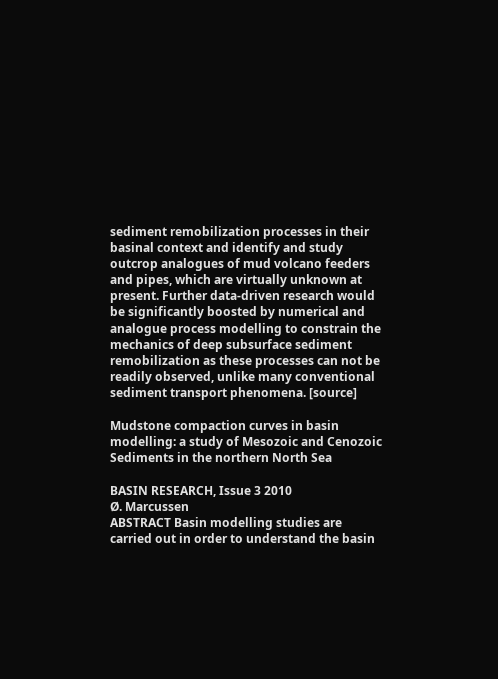sediment remobilization processes in their basinal context and identify and study outcrop analogues of mud volcano feeders and pipes, which are virtually unknown at present. Further data-driven research would be significantly boosted by numerical and analogue process modelling to constrain the mechanics of deep subsurface sediment remobilization as these processes can not be readily observed, unlike many conventional sediment transport phenomena. [source]

Mudstone compaction curves in basin modelling: a study of Mesozoic and Cenozoic Sediments in the northern North Sea

BASIN RESEARCH, Issue 3 2010
Ø. Marcussen
ABSTRACT Basin modelling studies are carried out in order to understand the basin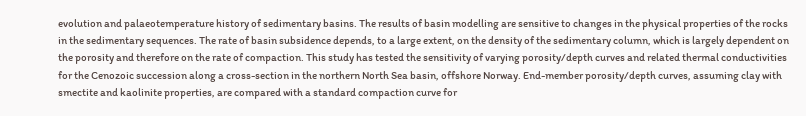evolution and palaeotemperature history of sedimentary basins. The results of basin modelling are sensitive to changes in the physical properties of the rocks in the sedimentary sequences. The rate of basin subsidence depends, to a large extent, on the density of the sedimentary column, which is largely dependent on the porosity and therefore on the rate of compaction. This study has tested the sensitivity of varying porosity/depth curves and related thermal conductivities for the Cenozoic succession along a cross-section in the northern North Sea basin, offshore Norway. End-member porosity/depth curves, assuming clay with smectite and kaolinite properties, are compared with a standard compaction curve for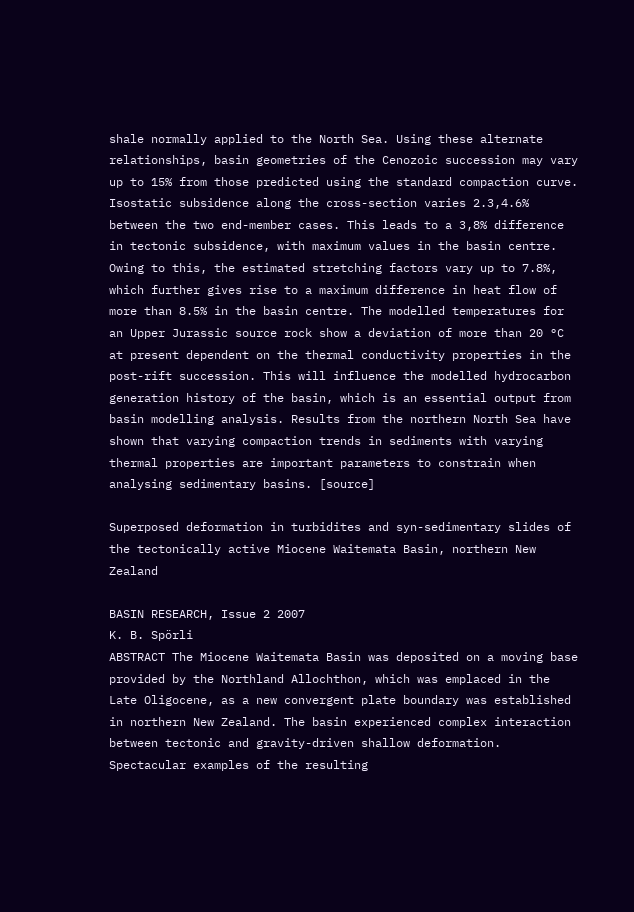shale normally applied to the North Sea. Using these alternate relationships, basin geometries of the Cenozoic succession may vary up to 15% from those predicted using the standard compaction curve. Isostatic subsidence along the cross-section varies 2.3,4.6% between the two end-member cases. This leads to a 3,8% difference in tectonic subsidence, with maximum values in the basin centre. Owing to this, the estimated stretching factors vary up to 7.8%, which further gives rise to a maximum difference in heat flow of more than 8.5% in the basin centre. The modelled temperatures for an Upper Jurassic source rock show a deviation of more than 20 °C at present dependent on the thermal conductivity properties in the post-rift succession. This will influence the modelled hydrocarbon generation history of the basin, which is an essential output from basin modelling analysis. Results from the northern North Sea have shown that varying compaction trends in sediments with varying thermal properties are important parameters to constrain when analysing sedimentary basins. [source]

Superposed deformation in turbidites and syn-sedimentary slides of the tectonically active Miocene Waitemata Basin, northern New Zealand

BASIN RESEARCH, Issue 2 2007
K. B. Spörli
ABSTRACT The Miocene Waitemata Basin was deposited on a moving base provided by the Northland Allochthon, which was emplaced in the Late Oligocene, as a new convergent plate boundary was established in northern New Zealand. The basin experienced complex interaction between tectonic and gravity-driven shallow deformation. Spectacular examples of the resulting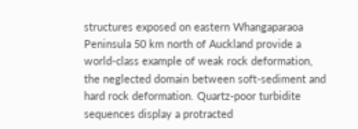structures exposed on eastern Whangaparaoa Peninsula 50 km north of Auckland provide a world-class example of weak rock deformation, the neglected domain between soft-sediment and hard rock deformation. Quartz-poor turbidite sequences display a protracted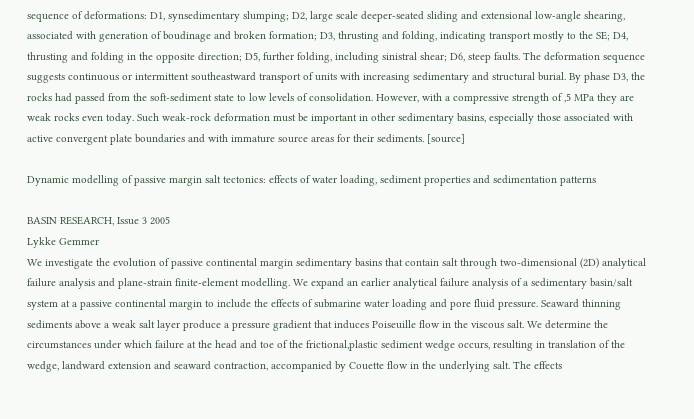sequence of deformations: D1, synsedimentary slumping; D2, large scale deeper-seated sliding and extensional low-angle shearing, associated with generation of boudinage and broken formation; D3, thrusting and folding, indicating transport mostly to the SE; D4, thrusting and folding in the opposite direction; D5, further folding, including sinistral shear; D6, steep faults. The deformation sequence suggests continuous or intermittent southeastward transport of units with increasing sedimentary and structural burial. By phase D3, the rocks had passed from the soft-sediment state to low levels of consolidation. However, with a compressive strength of ,5 MPa they are weak rocks even today. Such weak-rock deformation must be important in other sedimentary basins, especially those associated with active convergent plate boundaries and with immature source areas for their sediments. [source]

Dynamic modelling of passive margin salt tectonics: effects of water loading, sediment properties and sedimentation patterns

BASIN RESEARCH, Issue 3 2005
Lykke Gemmer
We investigate the evolution of passive continental margin sedimentary basins that contain salt through two-dimensional (2D) analytical failure analysis and plane-strain finite-element modelling. We expand an earlier analytical failure analysis of a sedimentary basin/salt system at a passive continental margin to include the effects of submarine water loading and pore fluid pressure. Seaward thinning sediments above a weak salt layer produce a pressure gradient that induces Poiseuille flow in the viscous salt. We determine the circumstances under which failure at the head and toe of the frictional,plastic sediment wedge occurs, resulting in translation of the wedge, landward extension and seaward contraction, accompanied by Couette flow in the underlying salt. The effects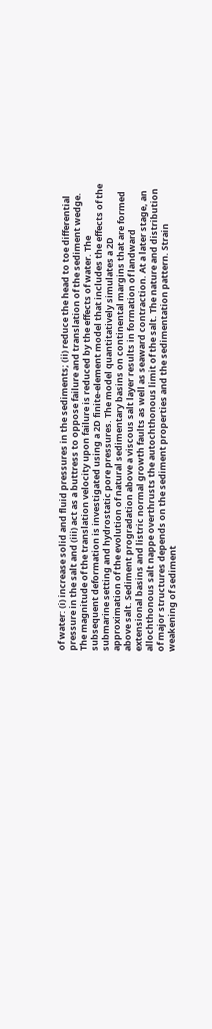of water: (i) increase solid and fluid pressures in the sediments; (ii) reduce the head to toe differential pressure in the salt and (iii) act as a buttress to oppose failure and translation of the sediment wedge. The magnitude of the translation velocity upon failure is reduced by the effects of water. The subsequent deformation is investigated using a 2D finite-element model that includes the effects of the submarine setting and hydrostatic pore pressures. The model quantitatively simulates a 2D approximation of the evolution of natural sedimentary basins on continental margins that are formed above salt. Sediment progradation above a viscous salt layer results in formation of landward extensional basins and listric normal growth faults as well as seaward contraction. At a later stage, an allochthonous salt nappe overthrusts the autochthonous limit of the salt. The nature and distribution of major structures depends on the sediment properties and the sedimentation pattern. Strain weakening of sediment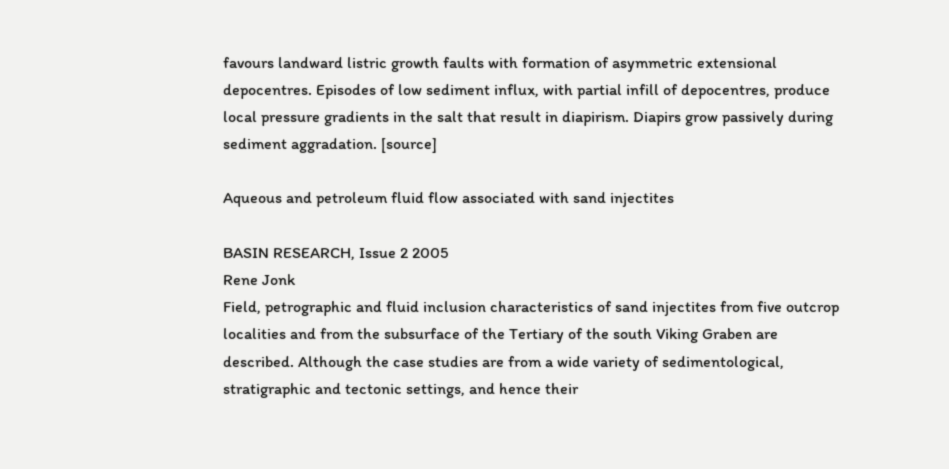favours landward listric growth faults with formation of asymmetric extensional depocentres. Episodes of low sediment influx, with partial infill of depocentres, produce local pressure gradients in the salt that result in diapirism. Diapirs grow passively during sediment aggradation. [source]

Aqueous and petroleum fluid flow associated with sand injectites

BASIN RESEARCH, Issue 2 2005
Rene Jonk
Field, petrographic and fluid inclusion characteristics of sand injectites from five outcrop localities and from the subsurface of the Tertiary of the south Viking Graben are described. Although the case studies are from a wide variety of sedimentological, stratigraphic and tectonic settings, and hence their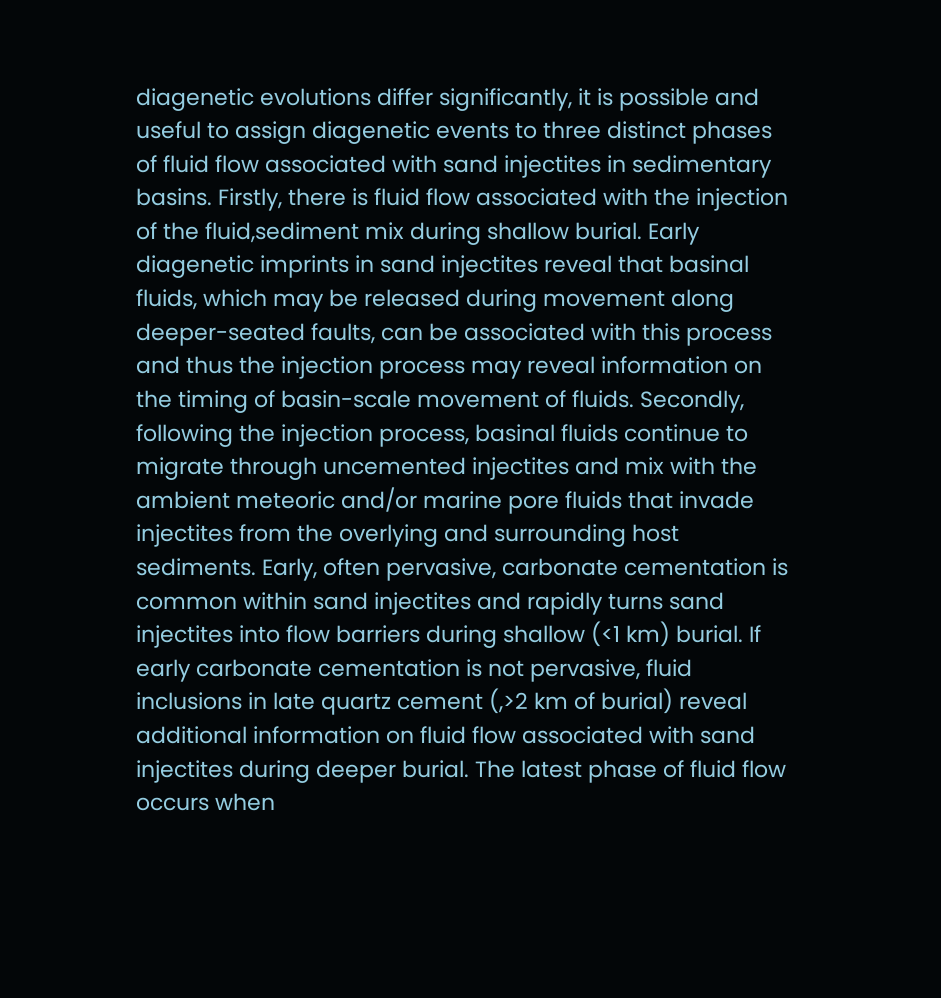diagenetic evolutions differ significantly, it is possible and useful to assign diagenetic events to three distinct phases of fluid flow associated with sand injectites in sedimentary basins. Firstly, there is fluid flow associated with the injection of the fluid,sediment mix during shallow burial. Early diagenetic imprints in sand injectites reveal that basinal fluids, which may be released during movement along deeper-seated faults, can be associated with this process and thus the injection process may reveal information on the timing of basin-scale movement of fluids. Secondly, following the injection process, basinal fluids continue to migrate through uncemented injectites and mix with the ambient meteoric and/or marine pore fluids that invade injectites from the overlying and surrounding host sediments. Early, often pervasive, carbonate cementation is common within sand injectites and rapidly turns sand injectites into flow barriers during shallow (<1 km) burial. If early carbonate cementation is not pervasive, fluid inclusions in late quartz cement (,>2 km of burial) reveal additional information on fluid flow associated with sand injectites during deeper burial. The latest phase of fluid flow occurs when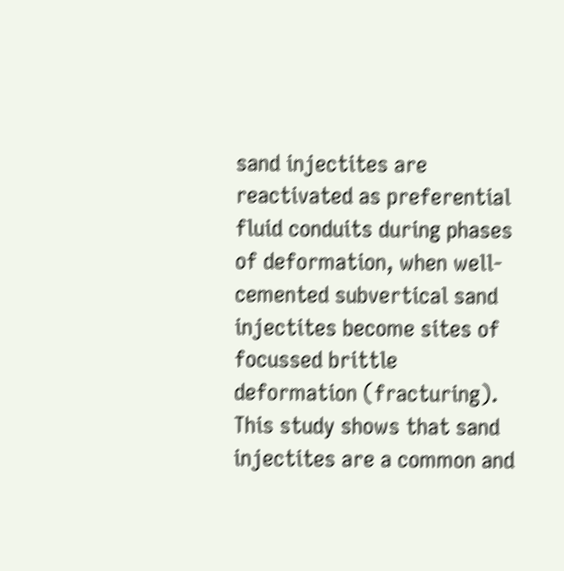sand injectites are reactivated as preferential fluid conduits during phases of deformation, when well-cemented subvertical sand injectites become sites of focussed brittle deformation (fracturing). This study shows that sand injectites are a common and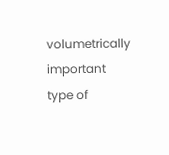volumetrically important type of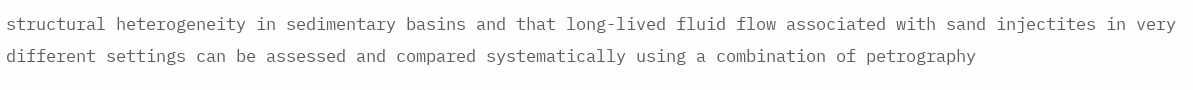structural heterogeneity in sedimentary basins and that long-lived fluid flow associated with sand injectites in very different settings can be assessed and compared systematically using a combination of petrography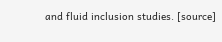and fluid inclusion studies. [source]